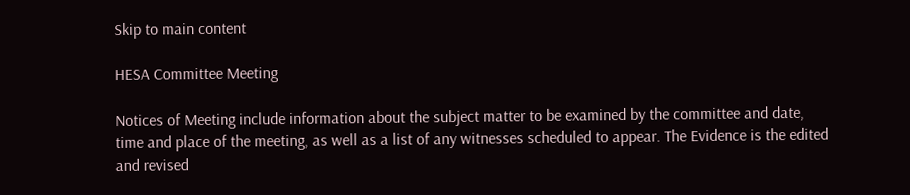Skip to main content

HESA Committee Meeting

Notices of Meeting include information about the subject matter to be examined by the committee and date, time and place of the meeting, as well as a list of any witnesses scheduled to appear. The Evidence is the edited and revised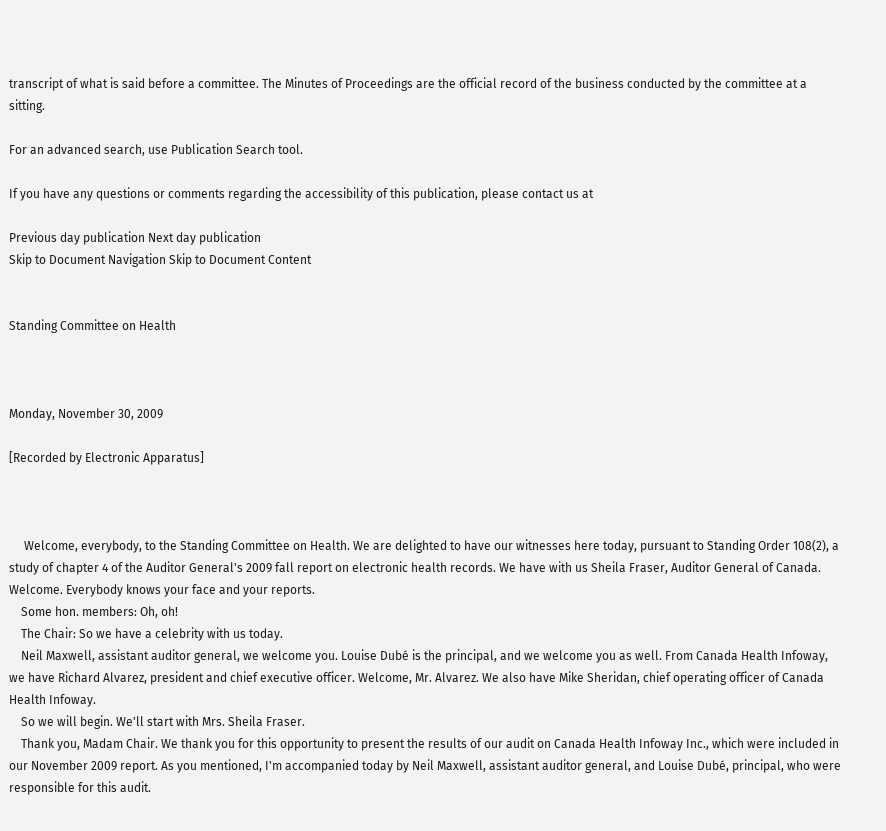transcript of what is said before a committee. The Minutes of Proceedings are the official record of the business conducted by the committee at a sitting.

For an advanced search, use Publication Search tool.

If you have any questions or comments regarding the accessibility of this publication, please contact us at

Previous day publication Next day publication
Skip to Document Navigation Skip to Document Content


Standing Committee on Health



Monday, November 30, 2009

[Recorded by Electronic Apparatus]



     Welcome, everybody, to the Standing Committee on Health. We are delighted to have our witnesses here today, pursuant to Standing Order 108(2), a study of chapter 4 of the Auditor General's 2009 fall report on electronic health records. We have with us Sheila Fraser, Auditor General of Canada. Welcome. Everybody knows your face and your reports.
    Some hon. members: Oh, oh!
    The Chair: So we have a celebrity with us today.
    Neil Maxwell, assistant auditor general, we welcome you. Louise Dubé is the principal, and we welcome you as well. From Canada Health Infoway, we have Richard Alvarez, president and chief executive officer. Welcome, Mr. Alvarez. We also have Mike Sheridan, chief operating officer of Canada Health Infoway.
    So we will begin. We'll start with Mrs. Sheila Fraser.
    Thank you, Madam Chair. We thank you for this opportunity to present the results of our audit on Canada Health Infoway Inc., which were included in our November 2009 report. As you mentioned, I'm accompanied today by Neil Maxwell, assistant auditor general, and Louise Dubé, principal, who were responsible for this audit.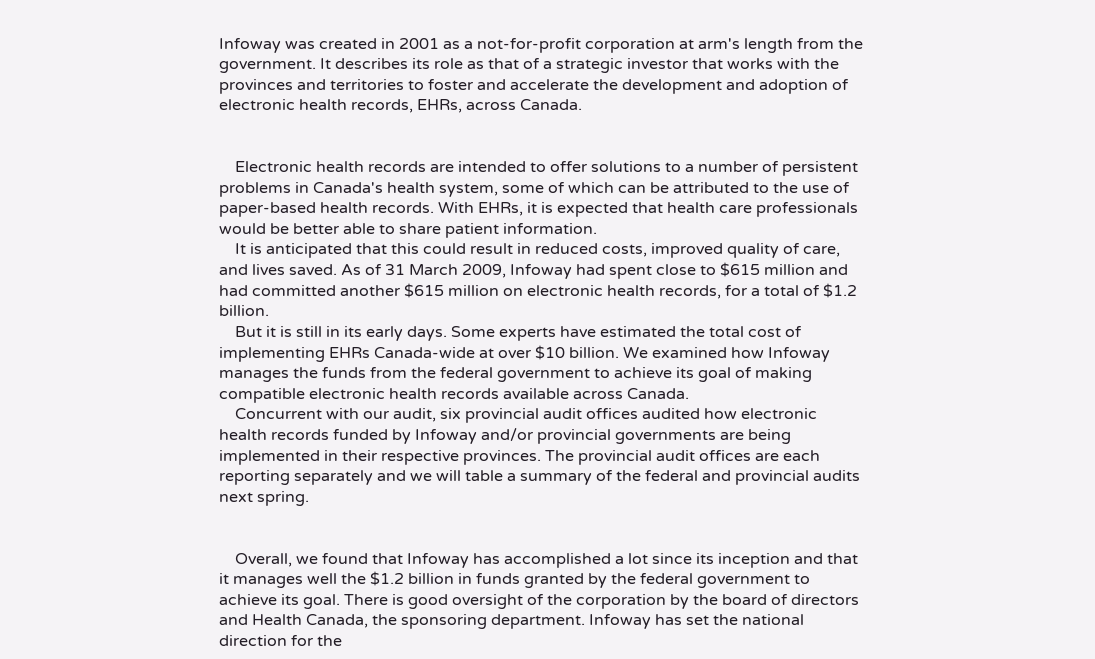Infoway was created in 2001 as a not-for-profit corporation at arm's length from the government. It describes its role as that of a strategic investor that works with the provinces and territories to foster and accelerate the development and adoption of electronic health records, EHRs, across Canada.


    Electronic health records are intended to offer solutions to a number of persistent problems in Canada's health system, some of which can be attributed to the use of paper-based health records. With EHRs, it is expected that health care professionals would be better able to share patient information.
    It is anticipated that this could result in reduced costs, improved quality of care, and lives saved. As of 31 March 2009, Infoway had spent close to $615 million and had committed another $615 million on electronic health records, for a total of $1.2 billion.
    But it is still in its early days. Some experts have estimated the total cost of implementing EHRs Canada-wide at over $10 billion. We examined how Infoway manages the funds from the federal government to achieve its goal of making compatible electronic health records available across Canada.
    Concurrent with our audit, six provincial audit offices audited how electronic health records funded by Infoway and/or provincial governments are being implemented in their respective provinces. The provincial audit offices are each reporting separately and we will table a summary of the federal and provincial audits next spring.


    Overall, we found that Infoway has accomplished a lot since its inception and that it manages well the $1.2 billion in funds granted by the federal government to achieve its goal. There is good oversight of the corporation by the board of directors and Health Canada, the sponsoring department. Infoway has set the national direction for the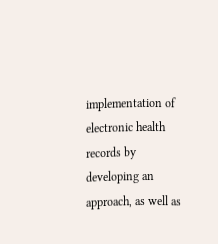implementation of electronic health records by developing an approach, as well as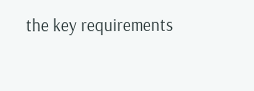the key requirements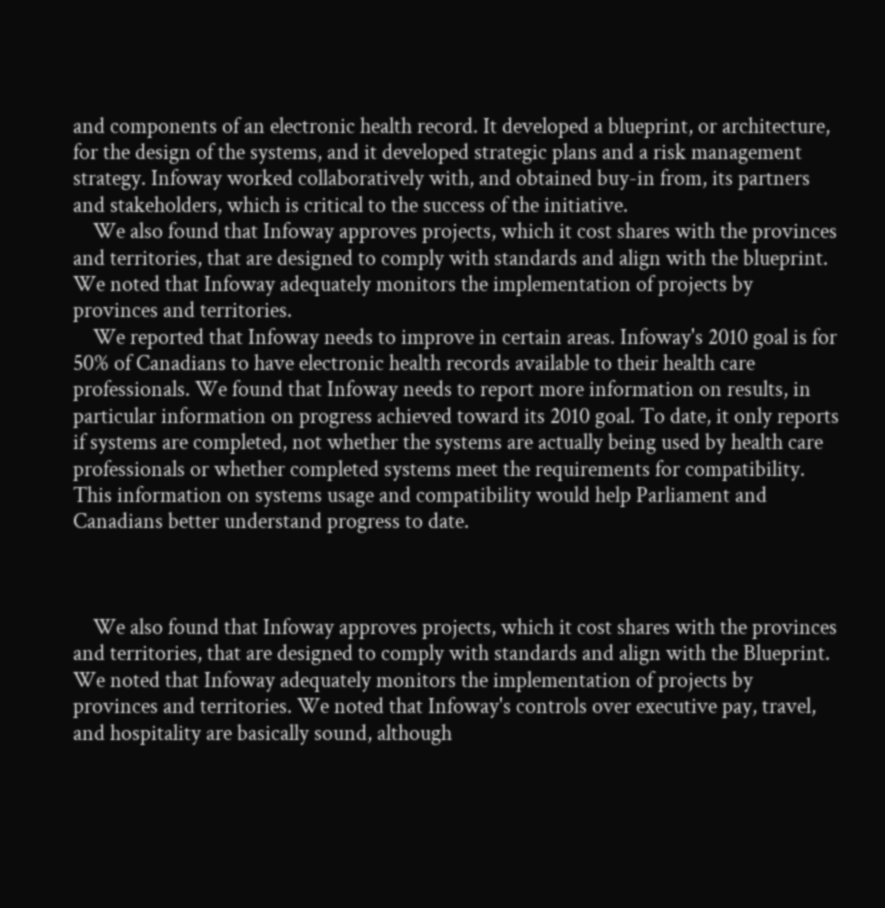and components of an electronic health record. It developed a blueprint, or architecture, for the design of the systems, and it developed strategic plans and a risk management strategy. Infoway worked collaboratively with, and obtained buy-in from, its partners and stakeholders, which is critical to the success of the initiative.
    We also found that Infoway approves projects, which it cost shares with the provinces and territories, that are designed to comply with standards and align with the blueprint. We noted that Infoway adequately monitors the implementation of projects by provinces and territories.
    We reported that Infoway needs to improve in certain areas. Infoway's 2010 goal is for 50% of Canadians to have electronic health records available to their health care professionals. We found that Infoway needs to report more information on results, in particular information on progress achieved toward its 2010 goal. To date, it only reports if systems are completed, not whether the systems are actually being used by health care professionals or whether completed systems meet the requirements for compatibility. This information on systems usage and compatibility would help Parliament and Canadians better understand progress to date.



    We also found that Infoway approves projects, which it cost shares with the provinces and territories, that are designed to comply with standards and align with the Blueprint. We noted that Infoway adequately monitors the implementation of projects by provinces and territories. We noted that Infoway's controls over executive pay, travel, and hospitality are basically sound, although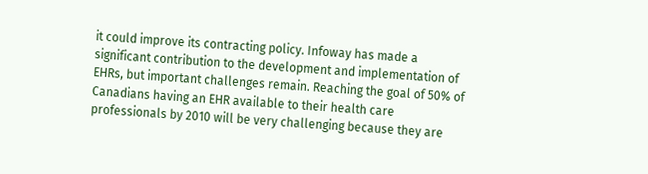it could improve its contracting policy. Infoway has made a significant contribution to the development and implementation of EHRs, but important challenges remain. Reaching the goal of 50% of Canadians having an EHR available to their health care professionals by 2010 will be very challenging because they are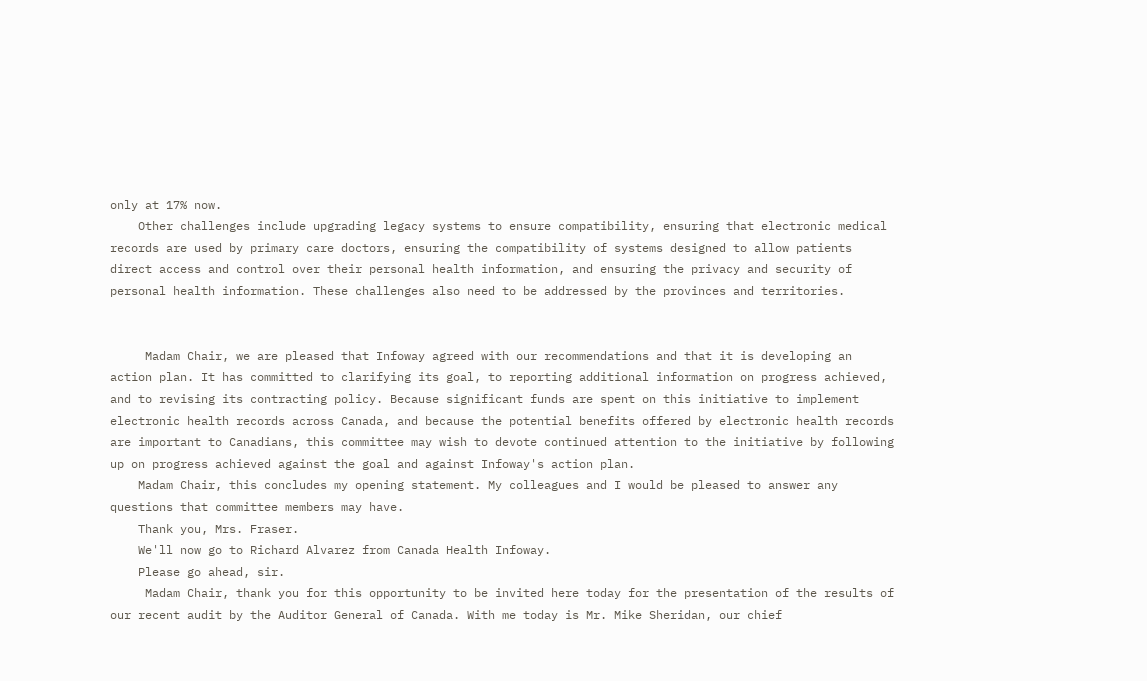only at 17% now.
    Other challenges include upgrading legacy systems to ensure compatibility, ensuring that electronic medical records are used by primary care doctors, ensuring the compatibility of systems designed to allow patients direct access and control over their personal health information, and ensuring the privacy and security of personal health information. These challenges also need to be addressed by the provinces and territories.


     Madam Chair, we are pleased that Infoway agreed with our recommendations and that it is developing an action plan. It has committed to clarifying its goal, to reporting additional information on progress achieved, and to revising its contracting policy. Because significant funds are spent on this initiative to implement electronic health records across Canada, and because the potential benefits offered by electronic health records are important to Canadians, this committee may wish to devote continued attention to the initiative by following up on progress achieved against the goal and against Infoway's action plan.
    Madam Chair, this concludes my opening statement. My colleagues and I would be pleased to answer any questions that committee members may have.
    Thank you, Mrs. Fraser.
    We'll now go to Richard Alvarez from Canada Health Infoway.
    Please go ahead, sir.
     Madam Chair, thank you for this opportunity to be invited here today for the presentation of the results of our recent audit by the Auditor General of Canada. With me today is Mr. Mike Sheridan, our chief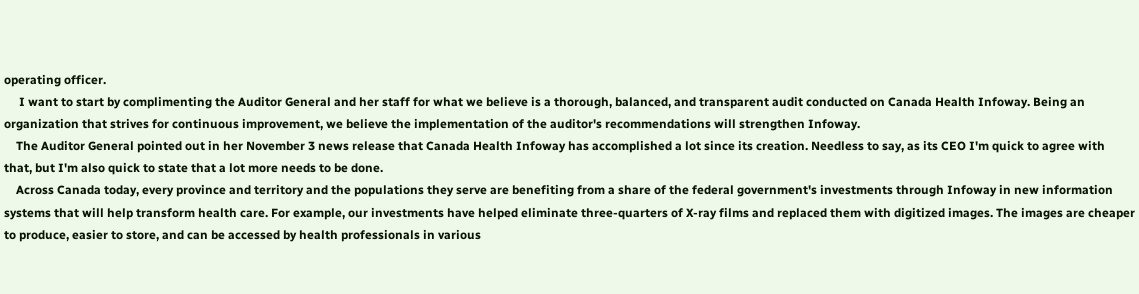operating officer.
     I want to start by complimenting the Auditor General and her staff for what we believe is a thorough, balanced, and transparent audit conducted on Canada Health Infoway. Being an organization that strives for continuous improvement, we believe the implementation of the auditor's recommendations will strengthen Infoway.
    The Auditor General pointed out in her November 3 news release that Canada Health Infoway has accomplished a lot since its creation. Needless to say, as its CEO I'm quick to agree with that, but I'm also quick to state that a lot more needs to be done.
    Across Canada today, every province and territory and the populations they serve are benefiting from a share of the federal government's investments through Infoway in new information systems that will help transform health care. For example, our investments have helped eliminate three-quarters of X-ray films and replaced them with digitized images. The images are cheaper to produce, easier to store, and can be accessed by health professionals in various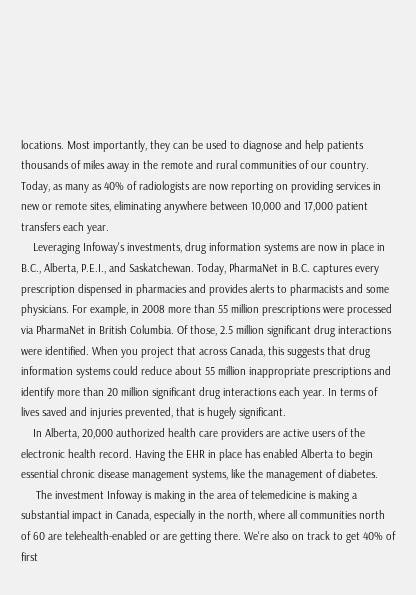locations. Most importantly, they can be used to diagnose and help patients thousands of miles away in the remote and rural communities of our country. Today, as many as 40% of radiologists are now reporting on providing services in new or remote sites, eliminating anywhere between 10,000 and 17,000 patient transfers each year.
    Leveraging Infoway's investments, drug information systems are now in place in B.C., Alberta, P.E.I., and Saskatchewan. Today, PharmaNet in B.C. captures every prescription dispensed in pharmacies and provides alerts to pharmacists and some physicians. For example, in 2008 more than 55 million prescriptions were processed via PharmaNet in British Columbia. Of those, 2.5 million significant drug interactions were identified. When you project that across Canada, this suggests that drug information systems could reduce about 55 million inappropriate prescriptions and identify more than 20 million significant drug interactions each year. In terms of lives saved and injuries prevented, that is hugely significant.
    In Alberta, 20,000 authorized health care providers are active users of the electronic health record. Having the EHR in place has enabled Alberta to begin essential chronic disease management systems, like the management of diabetes.
     The investment Infoway is making in the area of telemedicine is making a substantial impact in Canada, especially in the north, where all communities north of 60 are telehealth-enabled or are getting there. We're also on track to get 40% of first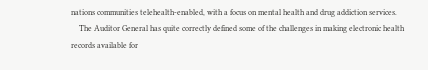nations communities telehealth-enabled, with a focus on mental health and drug addiction services.
    The Auditor General has quite correctly defined some of the challenges in making electronic health records available for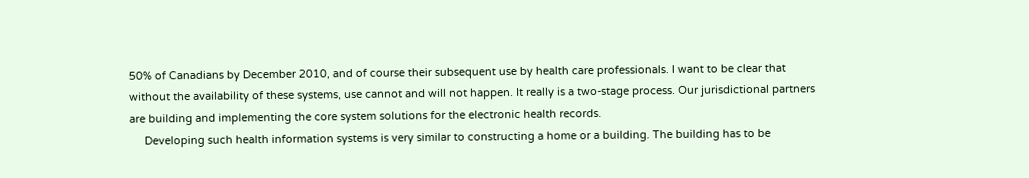50% of Canadians by December 2010, and of course their subsequent use by health care professionals. I want to be clear that without the availability of these systems, use cannot and will not happen. It really is a two-stage process. Our jurisdictional partners are building and implementing the core system solutions for the electronic health records.
     Developing such health information systems is very similar to constructing a home or a building. The building has to be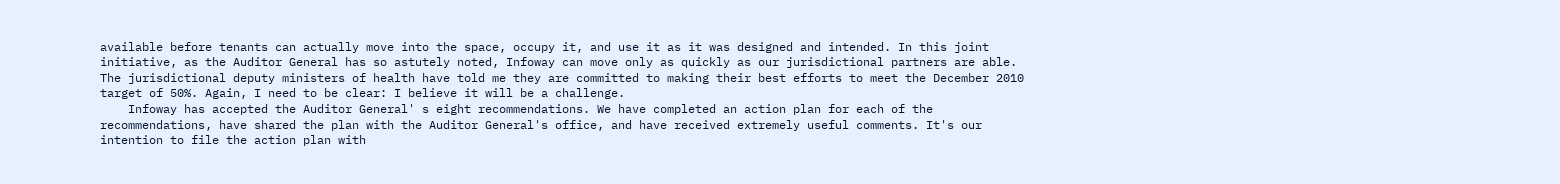available before tenants can actually move into the space, occupy it, and use it as it was designed and intended. In this joint initiative, as the Auditor General has so astutely noted, Infoway can move only as quickly as our jurisdictional partners are able. The jurisdictional deputy ministers of health have told me they are committed to making their best efforts to meet the December 2010 target of 50%. Again, I need to be clear: I believe it will be a challenge.
    Infoway has accepted the Auditor General' s eight recommendations. We have completed an action plan for each of the recommendations, have shared the plan with the Auditor General's office, and have received extremely useful comments. It's our intention to file the action plan with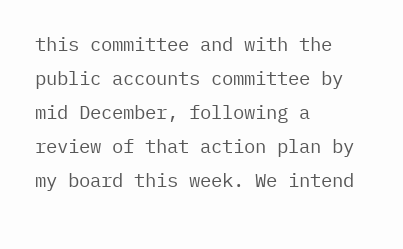this committee and with the public accounts committee by mid December, following a review of that action plan by my board this week. We intend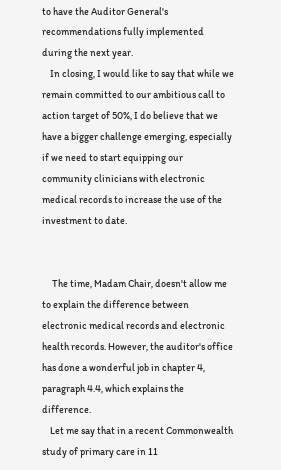to have the Auditor General's recommendations fully implemented during the next year.
    In closing, I would like to say that while we remain committed to our ambitious call to action target of 50%, I do believe that we have a bigger challenge emerging, especially if we need to start equipping our community clinicians with electronic medical records to increase the use of the investment to date.


     The time, Madam Chair, doesn't allow me to explain the difference between electronic medical records and electronic health records. However, the auditor's office has done a wonderful job in chapter 4, paragraph 4.4, which explains the difference.
    Let me say that in a recent Commonwealth study of primary care in 11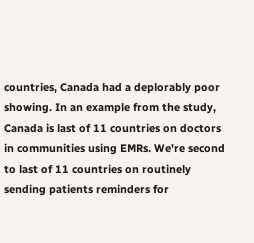countries, Canada had a deplorably poor showing. In an example from the study, Canada is last of 11 countries on doctors in communities using EMRs. We're second to last of 11 countries on routinely sending patients reminders for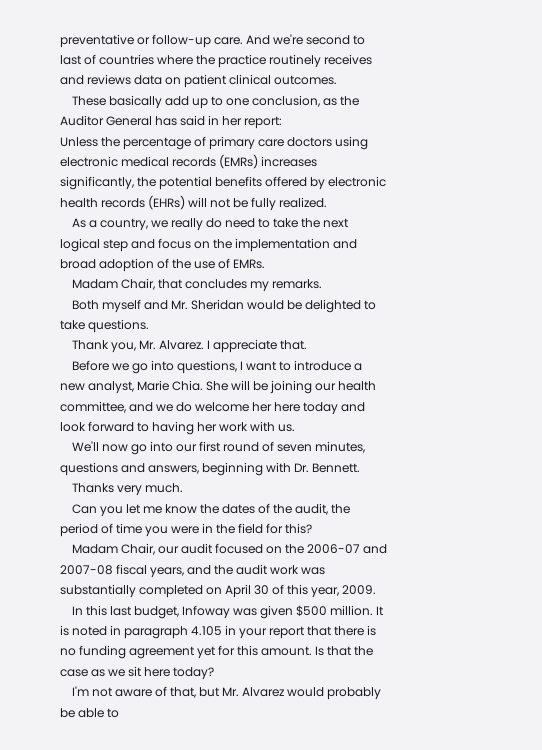preventative or follow-up care. And we're second to last of countries where the practice routinely receives and reviews data on patient clinical outcomes.
    These basically add up to one conclusion, as the Auditor General has said in her report:
Unless the percentage of primary care doctors using electronic medical records (EMRs) increases significantly, the potential benefits offered by electronic health records (EHRs) will not be fully realized.
    As a country, we really do need to take the next logical step and focus on the implementation and broad adoption of the use of EMRs.
    Madam Chair, that concludes my remarks.
    Both myself and Mr. Sheridan would be delighted to take questions.
    Thank you, Mr. Alvarez. I appreciate that.
    Before we go into questions, I want to introduce a new analyst, Marie Chia. She will be joining our health committee, and we do welcome her here today and look forward to having her work with us.
    We'll now go into our first round of seven minutes, questions and answers, beginning with Dr. Bennett.
    Thanks very much.
    Can you let me know the dates of the audit, the period of time you were in the field for this?
    Madam Chair, our audit focused on the 2006-07 and 2007-08 fiscal years, and the audit work was substantially completed on April 30 of this year, 2009.
    In this last budget, Infoway was given $500 million. It is noted in paragraph 4.105 in your report that there is no funding agreement yet for this amount. Is that the case as we sit here today?
    I'm not aware of that, but Mr. Alvarez would probably be able to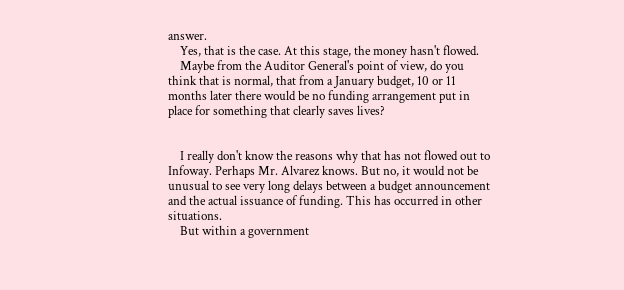answer.
    Yes, that is the case. At this stage, the money hasn't flowed.
    Maybe from the Auditor General's point of view, do you think that is normal, that from a January budget, 10 or 11 months later there would be no funding arrangement put in place for something that clearly saves lives?


    I really don't know the reasons why that has not flowed out to Infoway. Perhaps Mr. Alvarez knows. But no, it would not be unusual to see very long delays between a budget announcement and the actual issuance of funding. This has occurred in other situations.
    But within a government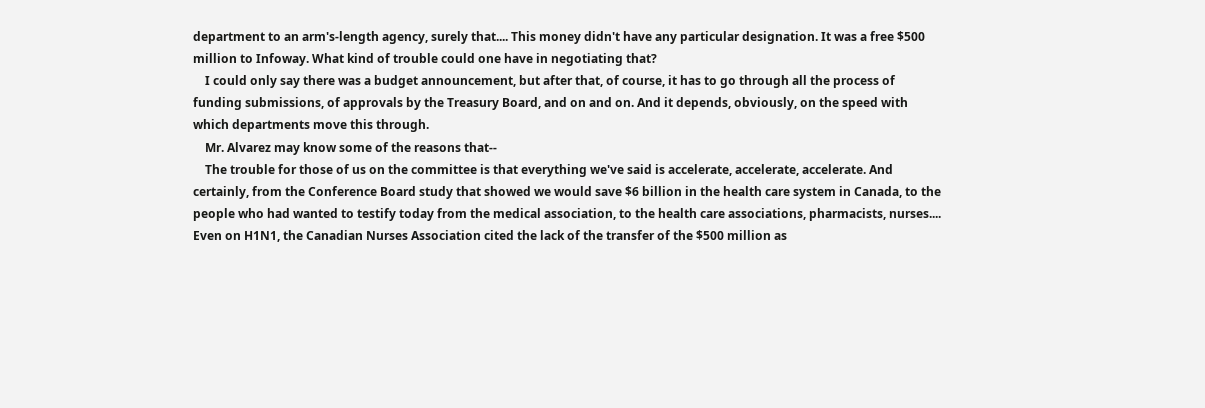department to an arm's-length agency, surely that.... This money didn't have any particular designation. It was a free $500 million to Infoway. What kind of trouble could one have in negotiating that?
    I could only say there was a budget announcement, but after that, of course, it has to go through all the process of funding submissions, of approvals by the Treasury Board, and on and on. And it depends, obviously, on the speed with which departments move this through.
    Mr. Alvarez may know some of the reasons that--
    The trouble for those of us on the committee is that everything we've said is accelerate, accelerate, accelerate. And certainly, from the Conference Board study that showed we would save $6 billion in the health care system in Canada, to the people who had wanted to testify today from the medical association, to the health care associations, pharmacists, nurses.... Even on H1N1, the Canadian Nurses Association cited the lack of the transfer of the $500 million as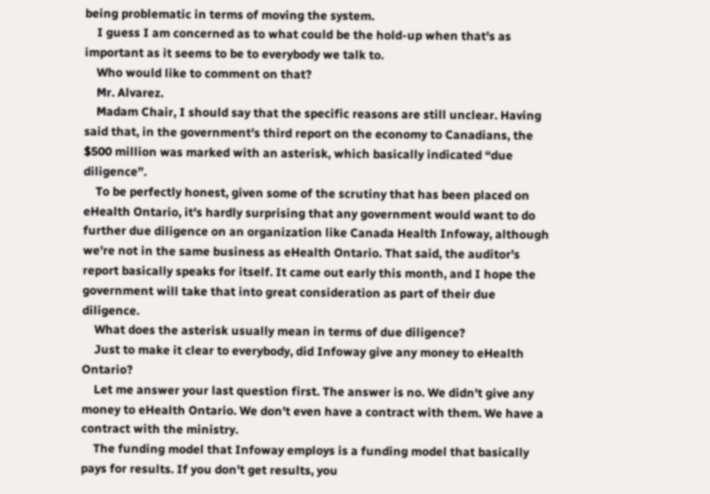being problematic in terms of moving the system.
    I guess I am concerned as to what could be the hold-up when that's as important as it seems to be to everybody we talk to.
    Who would like to comment on that?
    Mr. Alvarez.
    Madam Chair, I should say that the specific reasons are still unclear. Having said that, in the government's third report on the economy to Canadians, the $500 million was marked with an asterisk, which basically indicated “due diligence”.
    To be perfectly honest, given some of the scrutiny that has been placed on eHealth Ontario, it's hardly surprising that any government would want to do further due diligence on an organization like Canada Health Infoway, although we're not in the same business as eHealth Ontario. That said, the auditor's report basically speaks for itself. It came out early this month, and I hope the government will take that into great consideration as part of their due diligence.
    What does the asterisk usually mean in terms of due diligence?
    Just to make it clear to everybody, did Infoway give any money to eHealth Ontario?
    Let me answer your last question first. The answer is no. We didn't give any money to eHealth Ontario. We don't even have a contract with them. We have a contract with the ministry.
    The funding model that Infoway employs is a funding model that basically pays for results. If you don't get results, you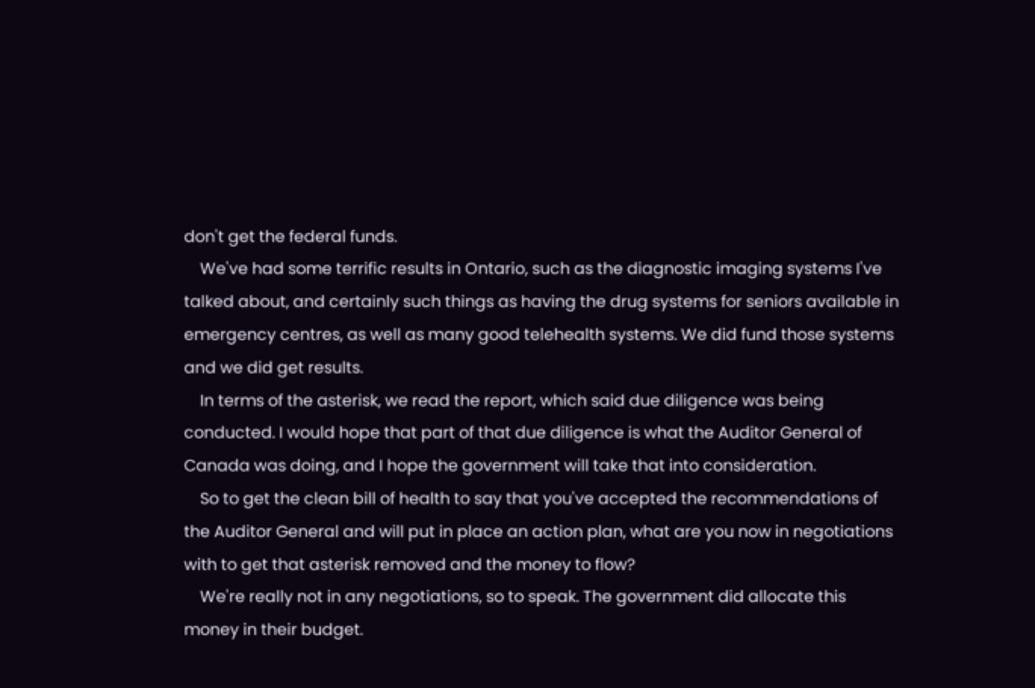don't get the federal funds.
    We've had some terrific results in Ontario, such as the diagnostic imaging systems I've talked about, and certainly such things as having the drug systems for seniors available in emergency centres, as well as many good telehealth systems. We did fund those systems and we did get results.
    In terms of the asterisk, we read the report, which said due diligence was being conducted. I would hope that part of that due diligence is what the Auditor General of Canada was doing, and I hope the government will take that into consideration.
    So to get the clean bill of health to say that you've accepted the recommendations of the Auditor General and will put in place an action plan, what are you now in negotiations with to get that asterisk removed and the money to flow?
    We're really not in any negotiations, so to speak. The government did allocate this money in their budget.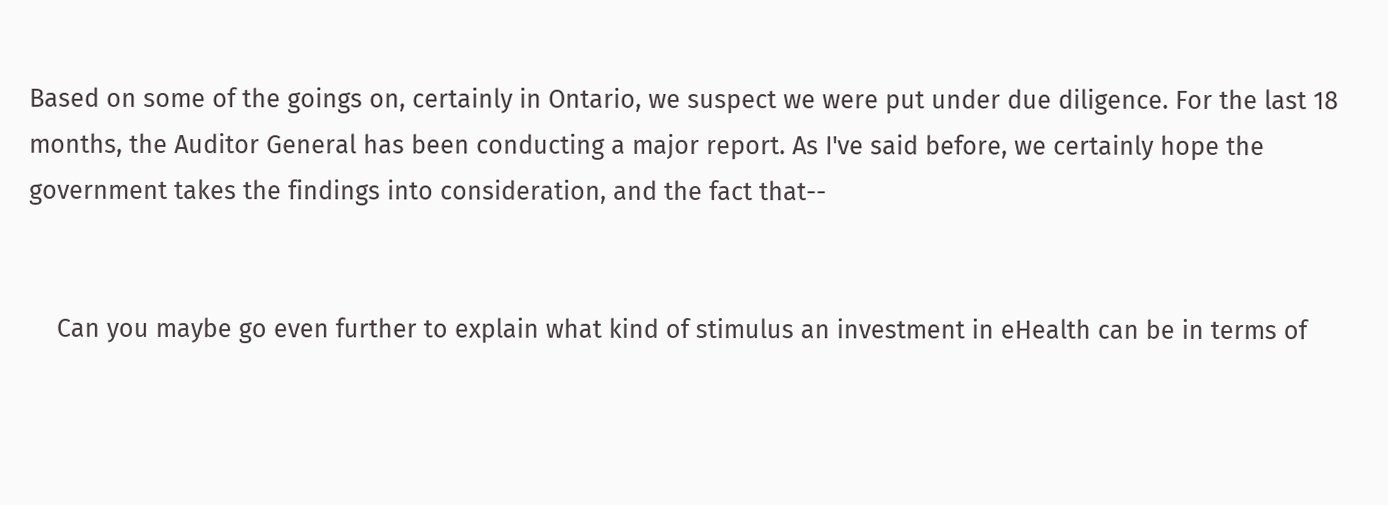Based on some of the goings on, certainly in Ontario, we suspect we were put under due diligence. For the last 18 months, the Auditor General has been conducting a major report. As I've said before, we certainly hope the government takes the findings into consideration, and the fact that--


    Can you maybe go even further to explain what kind of stimulus an investment in eHealth can be in terms of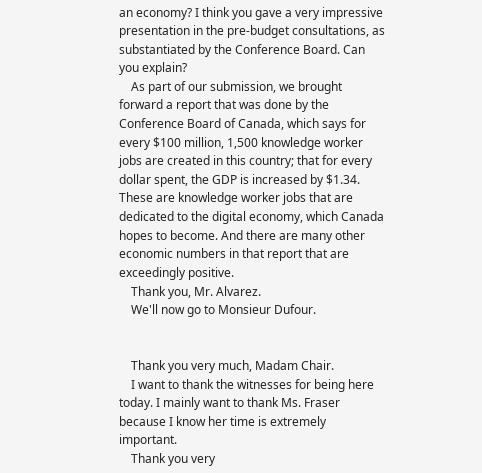an economy? I think you gave a very impressive presentation in the pre-budget consultations, as substantiated by the Conference Board. Can you explain?
    As part of our submission, we brought forward a report that was done by the Conference Board of Canada, which says for every $100 million, 1,500 knowledge worker jobs are created in this country; that for every dollar spent, the GDP is increased by $1.34. These are knowledge worker jobs that are dedicated to the digital economy, which Canada hopes to become. And there are many other economic numbers in that report that are exceedingly positive.
    Thank you, Mr. Alvarez.
    We'll now go to Monsieur Dufour.


    Thank you very much, Madam Chair.
    I want to thank the witnesses for being here today. I mainly want to thank Ms. Fraser because I know her time is extremely important.
    Thank you very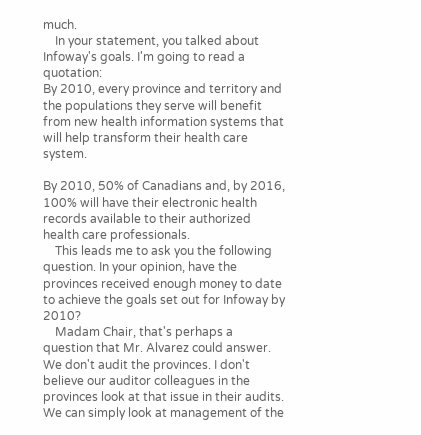much.
    In your statement, you talked about Infoway's goals. I'm going to read a quotation:
By 2010, every province and territory and the populations they serve will benefit from new health information systems that will help transform their health care system.

By 2010, 50% of Canadians and, by 2016, 100% will have their electronic health records available to their authorized health care professionals.
    This leads me to ask you the following question. In your opinion, have the provinces received enough money to date to achieve the goals set out for Infoway by 2010?
    Madam Chair, that's perhaps a question that Mr. Alvarez could answer. We don't audit the provinces. I don't believe our auditor colleagues in the provinces look at that issue in their audits. We can simply look at management of the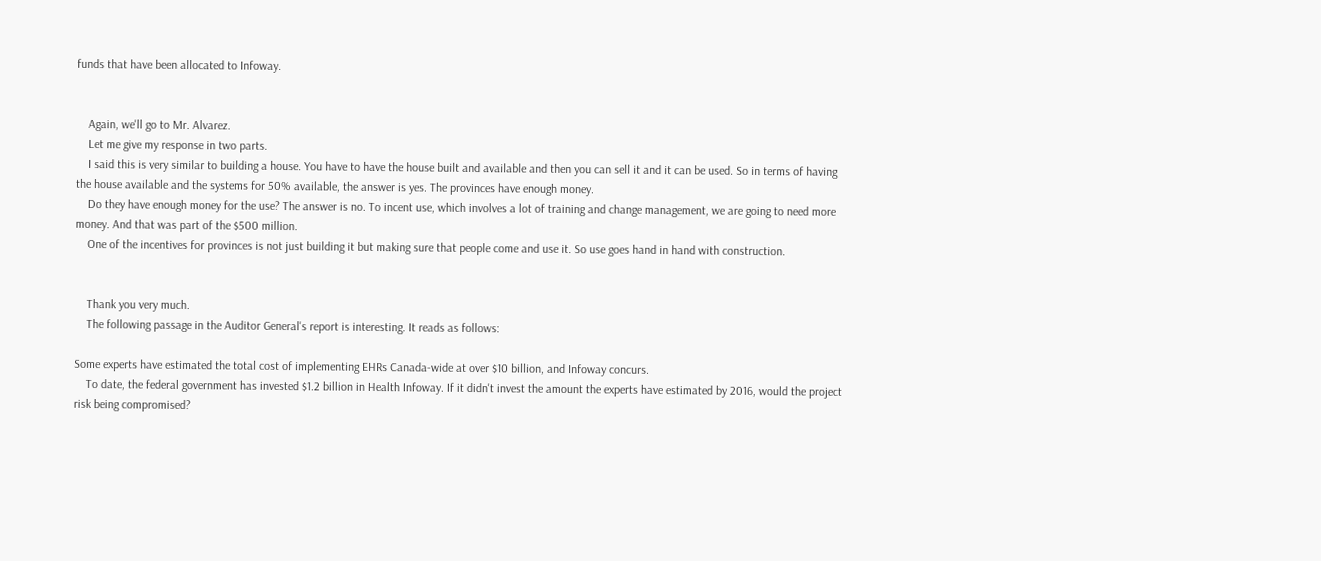funds that have been allocated to Infoway.


    Again, we'll go to Mr. Alvarez.
    Let me give my response in two parts.
    I said this is very similar to building a house. You have to have the house built and available and then you can sell it and it can be used. So in terms of having the house available and the systems for 50% available, the answer is yes. The provinces have enough money.
    Do they have enough money for the use? The answer is no. To incent use, which involves a lot of training and change management, we are going to need more money. And that was part of the $500 million.
    One of the incentives for provinces is not just building it but making sure that people come and use it. So use goes hand in hand with construction.


    Thank you very much.
    The following passage in the Auditor General's report is interesting. It reads as follows:

Some experts have estimated the total cost of implementing EHRs Canada-wide at over $10 billion, and Infoway concurs.
    To date, the federal government has invested $1.2 billion in Health Infoway. If it didn't invest the amount the experts have estimated by 2016, would the project risk being compromised?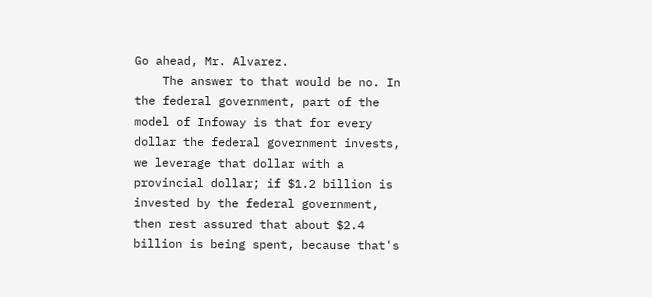Go ahead, Mr. Alvarez.
    The answer to that would be no. In the federal government, part of the model of Infoway is that for every dollar the federal government invests, we leverage that dollar with a provincial dollar; if $1.2 billion is invested by the federal government, then rest assured that about $2.4 billion is being spent, because that's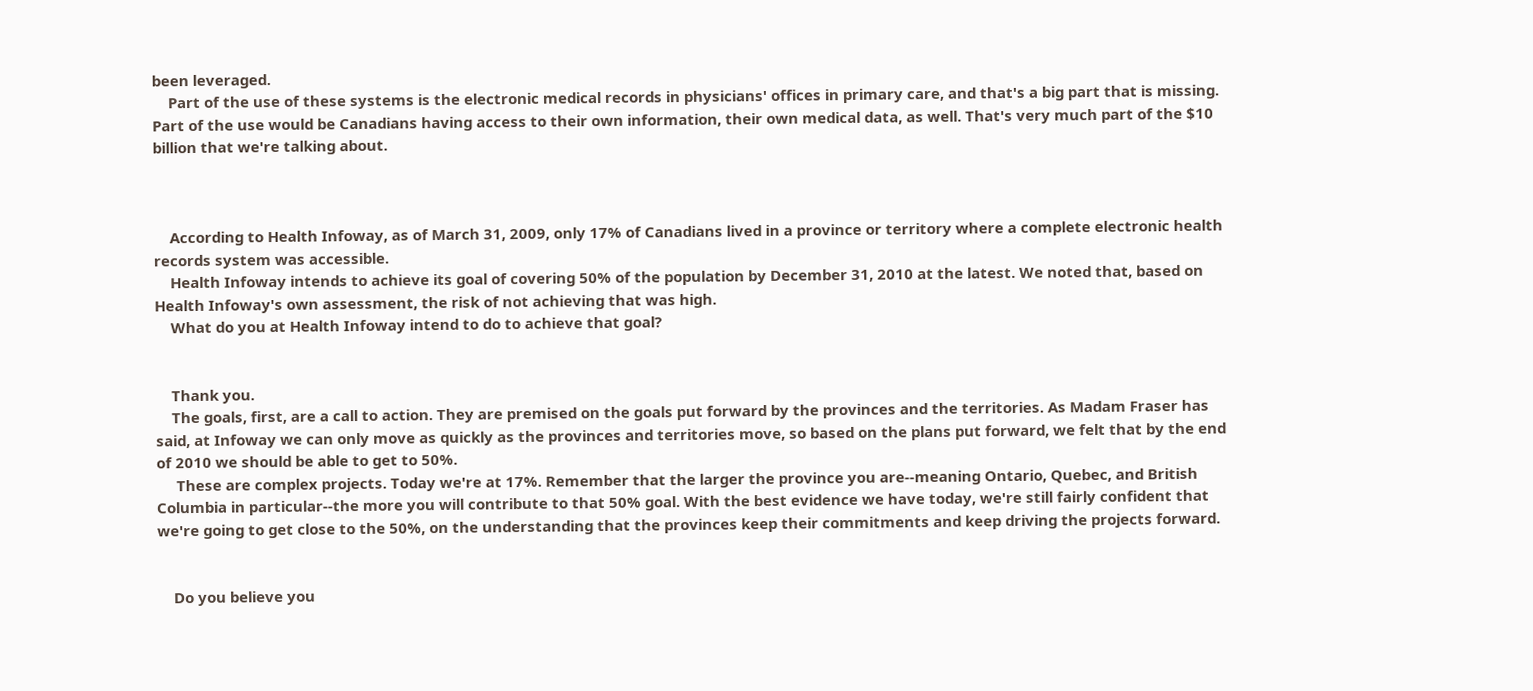been leveraged.
    Part of the use of these systems is the electronic medical records in physicians' offices in primary care, and that's a big part that is missing. Part of the use would be Canadians having access to their own information, their own medical data, as well. That's very much part of the $10 billion that we're talking about.



    According to Health Infoway, as of March 31, 2009, only 17% of Canadians lived in a province or territory where a complete electronic health records system was accessible.
    Health Infoway intends to achieve its goal of covering 50% of the population by December 31, 2010 at the latest. We noted that, based on Health Infoway's own assessment, the risk of not achieving that was high.
    What do you at Health Infoway intend to do to achieve that goal?


    Thank you.
    The goals, first, are a call to action. They are premised on the goals put forward by the provinces and the territories. As Madam Fraser has said, at Infoway we can only move as quickly as the provinces and territories move, so based on the plans put forward, we felt that by the end of 2010 we should be able to get to 50%.
     These are complex projects. Today we're at 17%. Remember that the larger the province you are--meaning Ontario, Quebec, and British Columbia in particular--the more you will contribute to that 50% goal. With the best evidence we have today, we're still fairly confident that we're going to get close to the 50%, on the understanding that the provinces keep their commitments and keep driving the projects forward.


    Do you believe you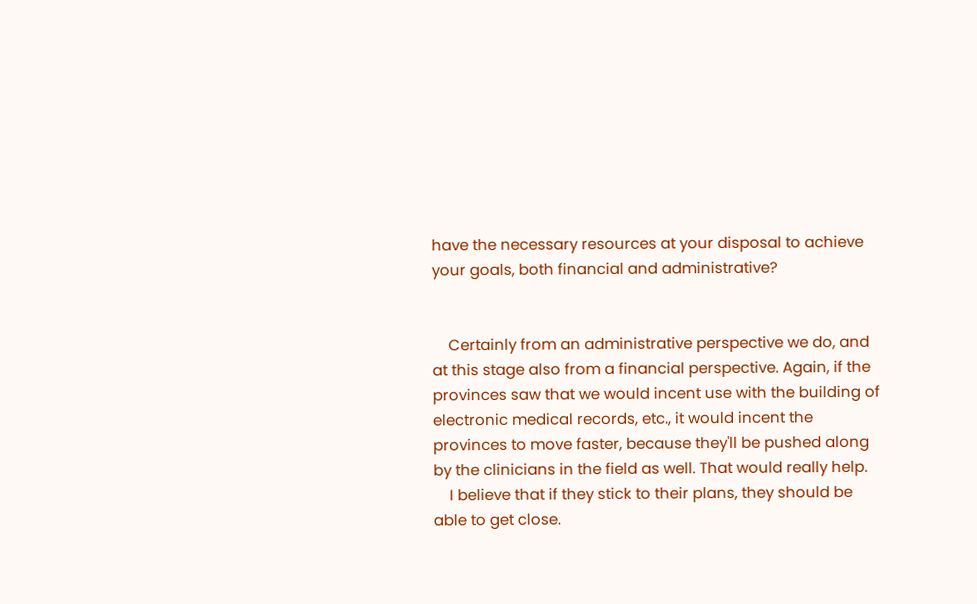have the necessary resources at your disposal to achieve your goals, both financial and administrative?


    Certainly from an administrative perspective we do, and at this stage also from a financial perspective. Again, if the provinces saw that we would incent use with the building of electronic medical records, etc., it would incent the provinces to move faster, because they'll be pushed along by the clinicians in the field as well. That would really help.
    I believe that if they stick to their plans, they should be able to get close.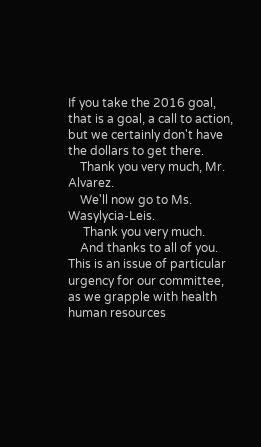If you take the 2016 goal, that is a goal, a call to action, but we certainly don't have the dollars to get there.
    Thank you very much, Mr. Alvarez.
    We'll now go to Ms. Wasylycia-Leis.
     Thank you very much.
    And thanks to all of you. This is an issue of particular urgency for our committee, as we grapple with health human resources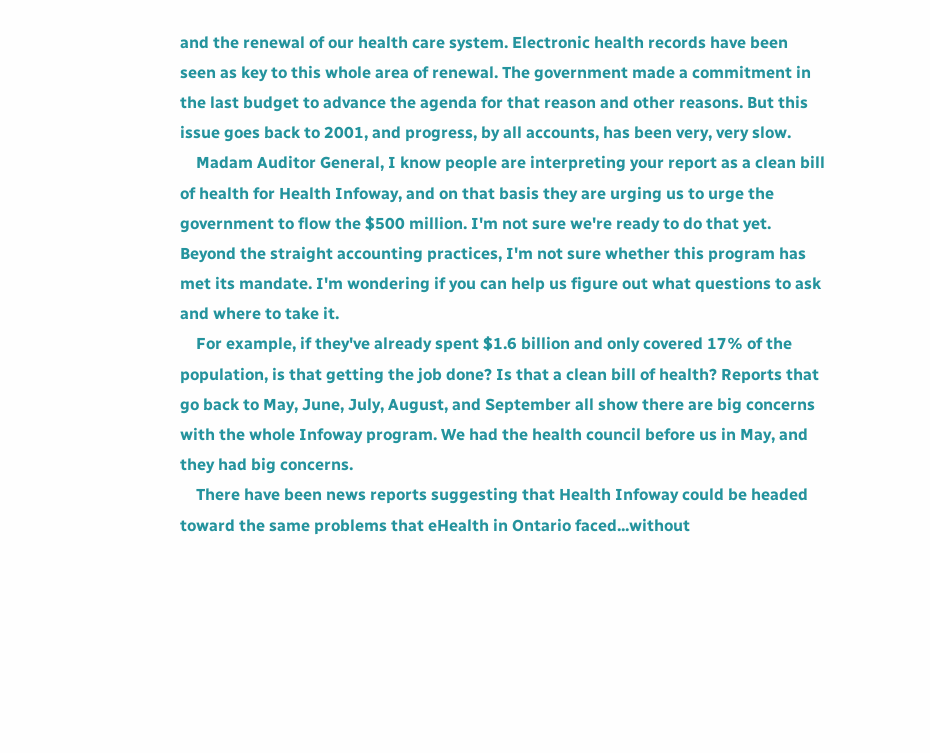and the renewal of our health care system. Electronic health records have been seen as key to this whole area of renewal. The government made a commitment in the last budget to advance the agenda for that reason and other reasons. But this issue goes back to 2001, and progress, by all accounts, has been very, very slow.
    Madam Auditor General, I know people are interpreting your report as a clean bill of health for Health Infoway, and on that basis they are urging us to urge the government to flow the $500 million. I'm not sure we're ready to do that yet. Beyond the straight accounting practices, I'm not sure whether this program has met its mandate. I'm wondering if you can help us figure out what questions to ask and where to take it.
    For example, if they've already spent $1.6 billion and only covered 17% of the population, is that getting the job done? Is that a clean bill of health? Reports that go back to May, June, July, August, and September all show there are big concerns with the whole Infoway program. We had the health council before us in May, and they had big concerns.
    There have been news reports suggesting that Health Infoway could be headed toward the same problems that eHealth in Ontario faced...without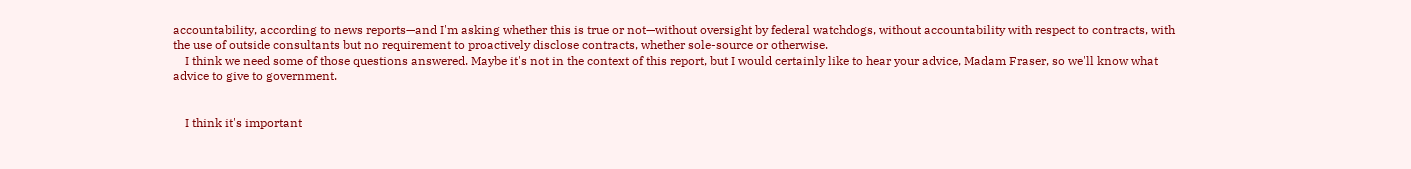accountability, according to news reports—and I'm asking whether this is true or not—without oversight by federal watchdogs, without accountability with respect to contracts, with the use of outside consultants but no requirement to proactively disclose contracts, whether sole-source or otherwise.
    I think we need some of those questions answered. Maybe it's not in the context of this report, but I would certainly like to hear your advice, Madam Fraser, so we'll know what advice to give to government.


    I think it's important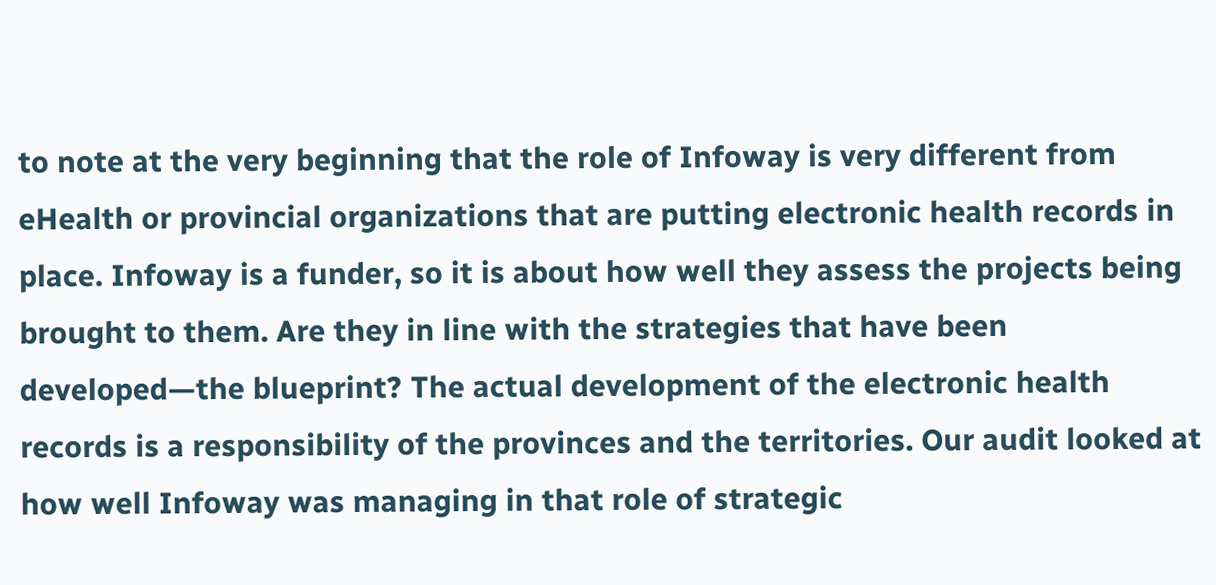to note at the very beginning that the role of Infoway is very different from eHealth or provincial organizations that are putting electronic health records in place. Infoway is a funder, so it is about how well they assess the projects being brought to them. Are they in line with the strategies that have been developed—the blueprint? The actual development of the electronic health records is a responsibility of the provinces and the territories. Our audit looked at how well Infoway was managing in that role of strategic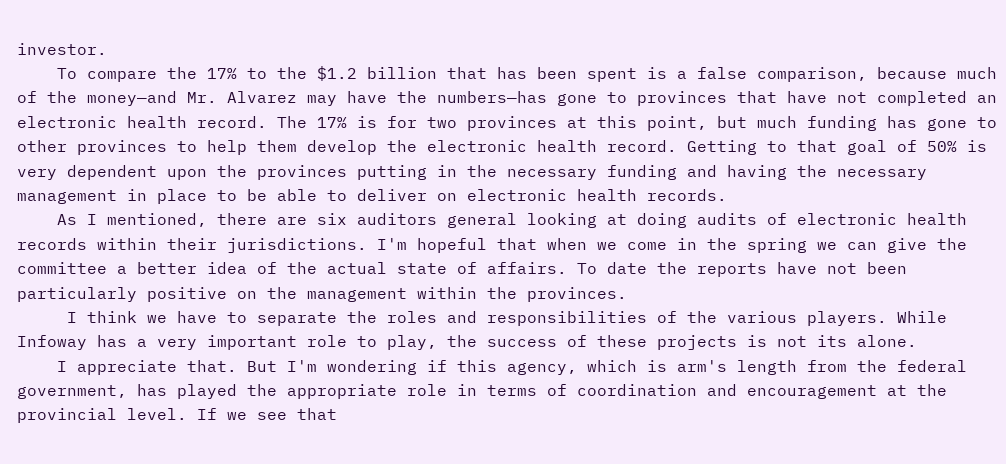investor.
    To compare the 17% to the $1.2 billion that has been spent is a false comparison, because much of the money—and Mr. Alvarez may have the numbers—has gone to provinces that have not completed an electronic health record. The 17% is for two provinces at this point, but much funding has gone to other provinces to help them develop the electronic health record. Getting to that goal of 50% is very dependent upon the provinces putting in the necessary funding and having the necessary management in place to be able to deliver on electronic health records.
    As I mentioned, there are six auditors general looking at doing audits of electronic health records within their jurisdictions. I'm hopeful that when we come in the spring we can give the committee a better idea of the actual state of affairs. To date the reports have not been particularly positive on the management within the provinces.
     I think we have to separate the roles and responsibilities of the various players. While Infoway has a very important role to play, the success of these projects is not its alone.
    I appreciate that. But I'm wondering if this agency, which is arm's length from the federal government, has played the appropriate role in terms of coordination and encouragement at the provincial level. If we see that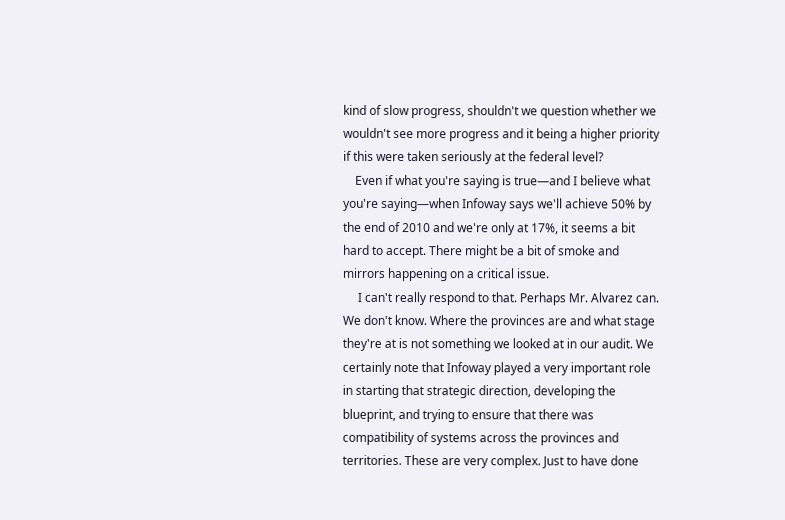kind of slow progress, shouldn't we question whether we wouldn't see more progress and it being a higher priority if this were taken seriously at the federal level?
    Even if what you're saying is true—and I believe what you're saying—when Infoway says we'll achieve 50% by the end of 2010 and we're only at 17%, it seems a bit hard to accept. There might be a bit of smoke and mirrors happening on a critical issue.
     I can't really respond to that. Perhaps Mr. Alvarez can. We don't know. Where the provinces are and what stage they're at is not something we looked at in our audit. We certainly note that Infoway played a very important role in starting that strategic direction, developing the blueprint, and trying to ensure that there was compatibility of systems across the provinces and territories. These are very complex. Just to have done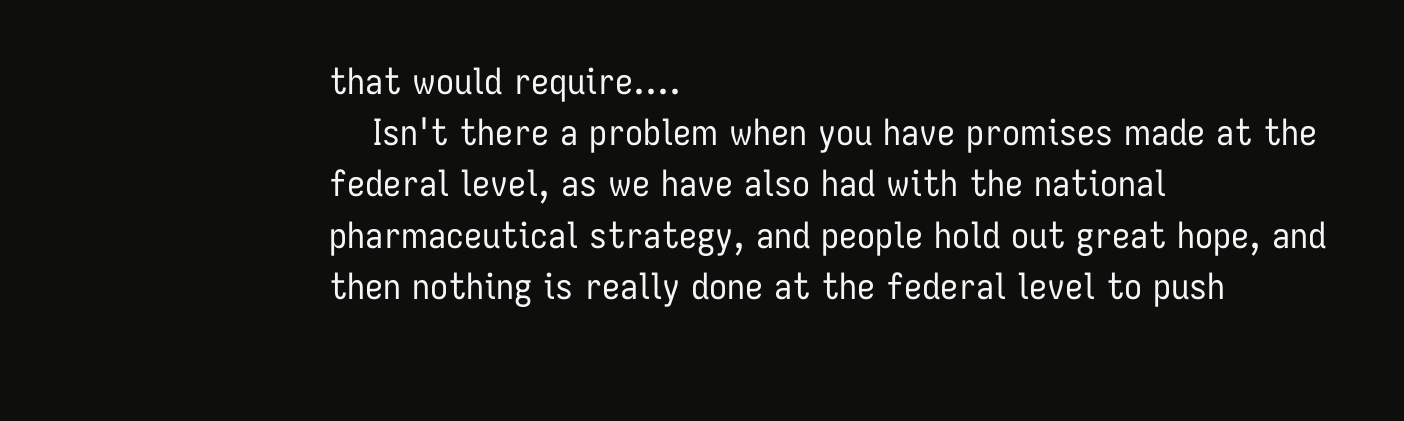that would require....
    Isn't there a problem when you have promises made at the federal level, as we have also had with the national pharmaceutical strategy, and people hold out great hope, and then nothing is really done at the federal level to push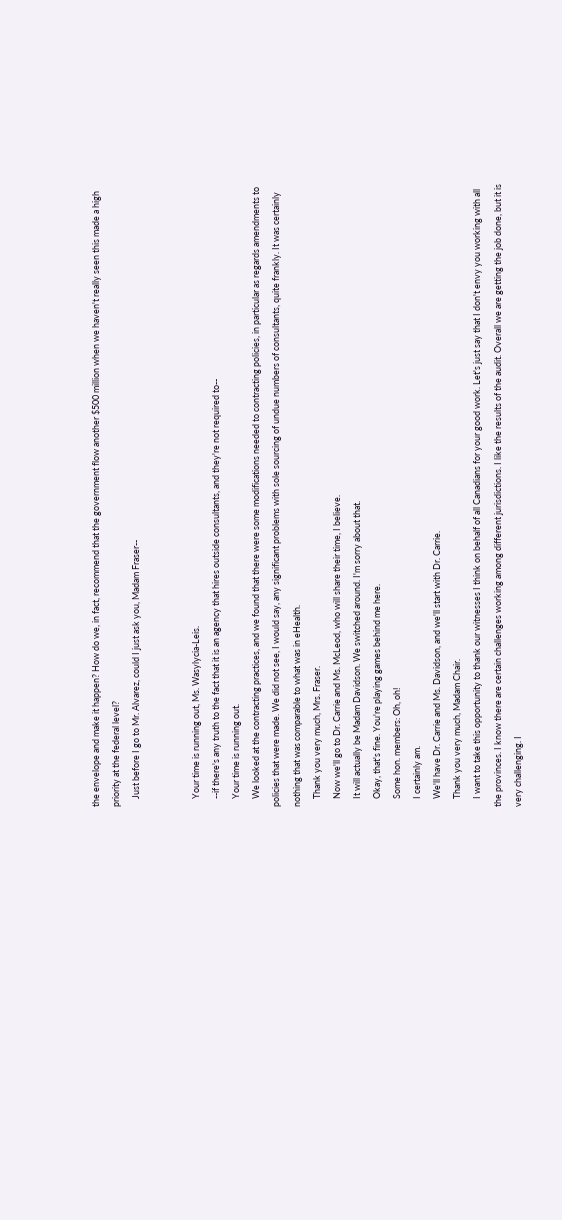the envelope and make it happen? How do we, in fact, recommend that the government flow another $500 million when we haven't really seen this made a high priority at the federal level?
    Just before I go to Mr. Alvarez, could I just ask you, Madam Fraser--


    Your time is running out, Ms. Wasylycia-Leis.
    --if there's any truth to the fact that it is an agency that hires outside consultants, and they're not required to--
    Your time is running out.
    We looked at the contracting practices, and we found that there were some modifications needed to contracting policies, in particular as regards amendments to policies that were made. We did not see, I would say, any significant problems with sole sourcing of undue numbers of consultants, quite frankly. It was certainly nothing that was comparable to what was in eHealth.
    Thank you very much, Mrs. Fraser.
    Now we'll go to Dr. Carrie and Ms. McLeod, who will share their time, I believe.
    It will actually be Madam Davidson. We switched around. I'm sorry about that.
    Okay, that's fine. You're playing games behind me here.
    Some hon. members: Oh, oh!
    I certainly am.
    We'll have Dr. Carrie and Ms. Davidson, and we'll start with Dr. Carrie.
    Thank you very much, Madam Chair.
    I want to take this opportunity to thank our witnesses I think on behalf of all Canadians for your good work. Let's just say that I don't envy you working with all the provinces. I know there are certain challenges working among different jurisdictions. I like the results of the audit. Overall we are getting the job done, but it is very challenging. I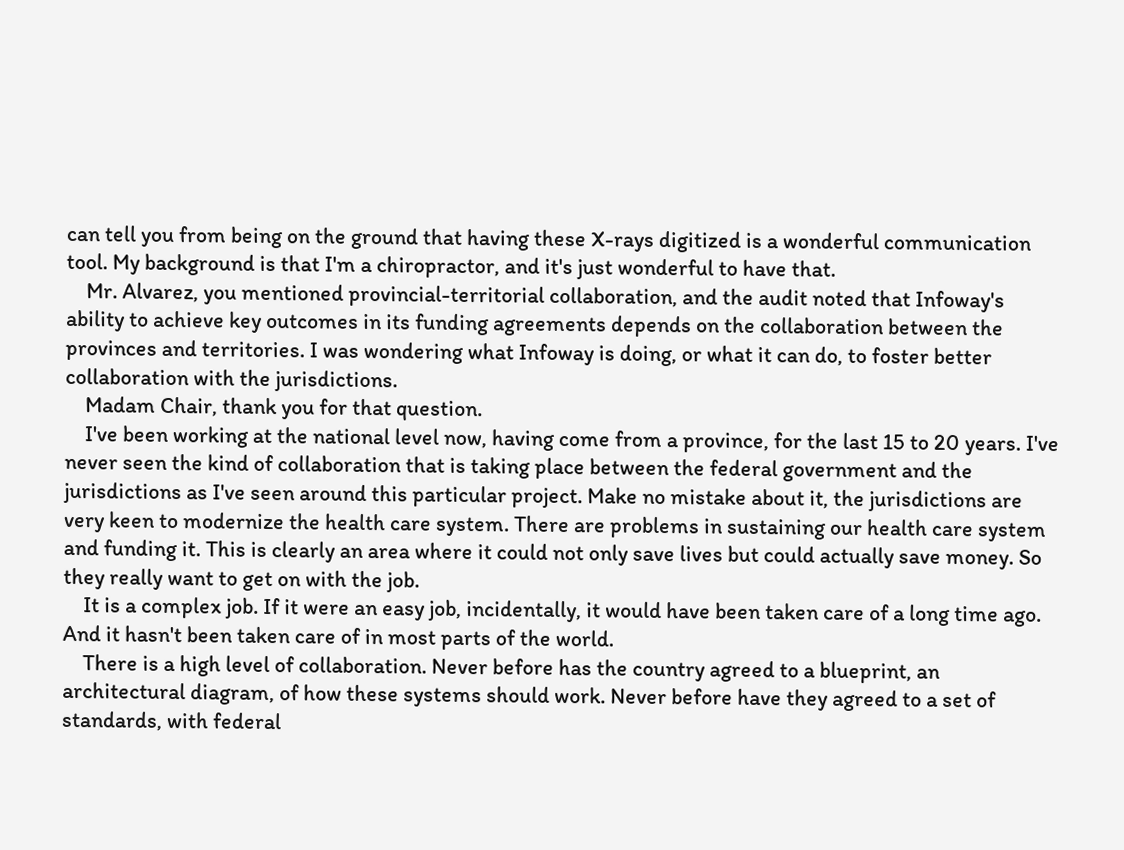can tell you from being on the ground that having these X-rays digitized is a wonderful communication tool. My background is that I'm a chiropractor, and it's just wonderful to have that.
    Mr. Alvarez, you mentioned provincial-territorial collaboration, and the audit noted that Infoway's ability to achieve key outcomes in its funding agreements depends on the collaboration between the provinces and territories. I was wondering what Infoway is doing, or what it can do, to foster better collaboration with the jurisdictions.
    Madam Chair, thank you for that question.
    I've been working at the national level now, having come from a province, for the last 15 to 20 years. I've never seen the kind of collaboration that is taking place between the federal government and the jurisdictions as I've seen around this particular project. Make no mistake about it, the jurisdictions are very keen to modernize the health care system. There are problems in sustaining our health care system and funding it. This is clearly an area where it could not only save lives but could actually save money. So they really want to get on with the job.
    It is a complex job. If it were an easy job, incidentally, it would have been taken care of a long time ago. And it hasn't been taken care of in most parts of the world.
    There is a high level of collaboration. Never before has the country agreed to a blueprint, an architectural diagram, of how these systems should work. Never before have they agreed to a set of standards, with federal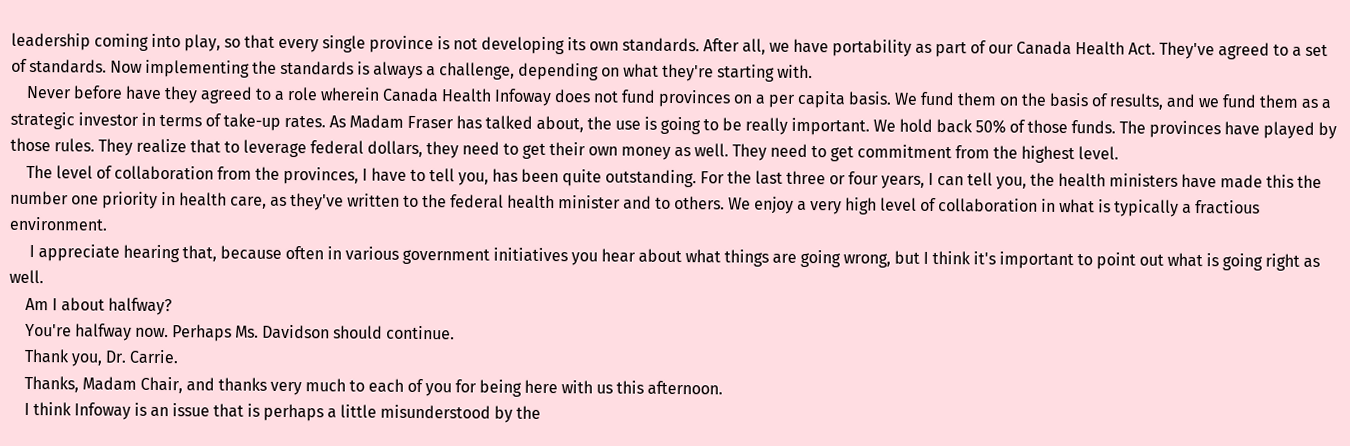leadership coming into play, so that every single province is not developing its own standards. After all, we have portability as part of our Canada Health Act. They've agreed to a set of standards. Now implementing the standards is always a challenge, depending on what they're starting with.
    Never before have they agreed to a role wherein Canada Health Infoway does not fund provinces on a per capita basis. We fund them on the basis of results, and we fund them as a strategic investor in terms of take-up rates. As Madam Fraser has talked about, the use is going to be really important. We hold back 50% of those funds. The provinces have played by those rules. They realize that to leverage federal dollars, they need to get their own money as well. They need to get commitment from the highest level.
    The level of collaboration from the provinces, I have to tell you, has been quite outstanding. For the last three or four years, I can tell you, the health ministers have made this the number one priority in health care, as they've written to the federal health minister and to others. We enjoy a very high level of collaboration in what is typically a fractious environment.
     I appreciate hearing that, because often in various government initiatives you hear about what things are going wrong, but I think it's important to point out what is going right as well.
    Am I about halfway?
    You're halfway now. Perhaps Ms. Davidson should continue.
    Thank you, Dr. Carrie.
    Thanks, Madam Chair, and thanks very much to each of you for being here with us this afternoon.
    I think Infoway is an issue that is perhaps a little misunderstood by the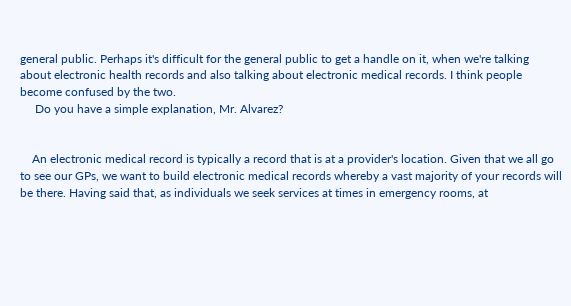general public. Perhaps it's difficult for the general public to get a handle on it, when we're talking about electronic health records and also talking about electronic medical records. I think people become confused by the two.
     Do you have a simple explanation, Mr. Alvarez?


    An electronic medical record is typically a record that is at a provider's location. Given that we all go to see our GPs, we want to build electronic medical records whereby a vast majority of your records will be there. Having said that, as individuals we seek services at times in emergency rooms, at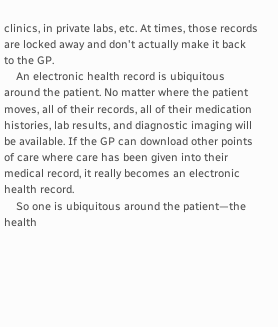clinics, in private labs, etc. At times, those records are locked away and don't actually make it back to the GP.
    An electronic health record is ubiquitous around the patient. No matter where the patient moves, all of their records, all of their medication histories, lab results, and diagnostic imaging will be available. If the GP can download other points of care where care has been given into their medical record, it really becomes an electronic health record.
    So one is ubiquitous around the patient—the health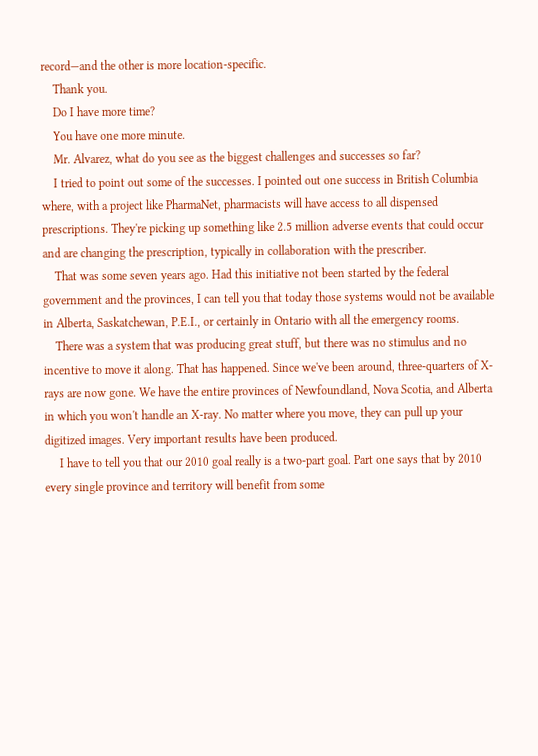record—and the other is more location-specific.
    Thank you.
    Do I have more time?
    You have one more minute.
    Mr. Alvarez, what do you see as the biggest challenges and successes so far?
    I tried to point out some of the successes. I pointed out one success in British Columbia where, with a project like PharmaNet, pharmacists will have access to all dispensed prescriptions. They're picking up something like 2.5 million adverse events that could occur and are changing the prescription, typically in collaboration with the prescriber.
    That was some seven years ago. Had this initiative not been started by the federal government and the provinces, I can tell you that today those systems would not be available in Alberta, Saskatchewan, P.E.I., or certainly in Ontario with all the emergency rooms.
    There was a system that was producing great stuff, but there was no stimulus and no incentive to move it along. That has happened. Since we've been around, three-quarters of X-rays are now gone. We have the entire provinces of Newfoundland, Nova Scotia, and Alberta in which you won't handle an X-ray. No matter where you move, they can pull up your digitized images. Very important results have been produced.
     I have to tell you that our 2010 goal really is a two-part goal. Part one says that by 2010 every single province and territory will benefit from some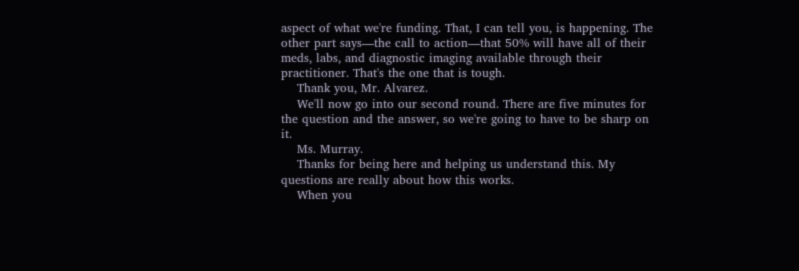aspect of what we're funding. That, I can tell you, is happening. The other part says—the call to action—that 50% will have all of their meds, labs, and diagnostic imaging available through their practitioner. That's the one that is tough.
    Thank you, Mr. Alvarez.
    We'll now go into our second round. There are five minutes for the question and the answer, so we're going to have to be sharp on it.
    Ms. Murray.
    Thanks for being here and helping us understand this. My questions are really about how this works.
    When you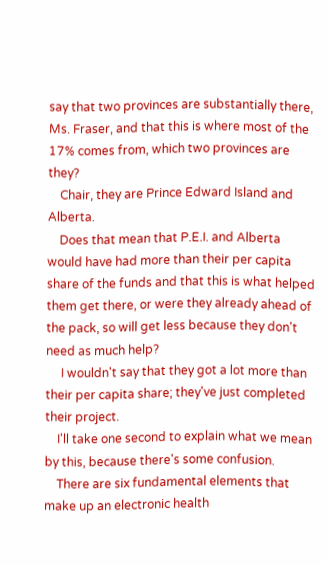say that two provinces are substantially there, Ms. Fraser, and that this is where most of the 17% comes from, which two provinces are they?
    Chair, they are Prince Edward Island and Alberta.
    Does that mean that P.E.I. and Alberta would have had more than their per capita share of the funds and that this is what helped them get there, or were they already ahead of the pack, so will get less because they don't need as much help?
     I wouldn't say that they got a lot more than their per capita share; they've just completed their project.
    I'll take one second to explain what we mean by this, because there's some confusion.
    There are six fundamental elements that make up an electronic health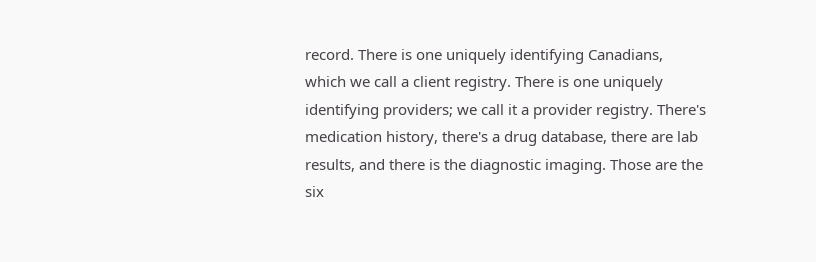record. There is one uniquely identifying Canadians, which we call a client registry. There is one uniquely identifying providers; we call it a provider registry. There's medication history, there's a drug database, there are lab results, and there is the diagnostic imaging. Those are the six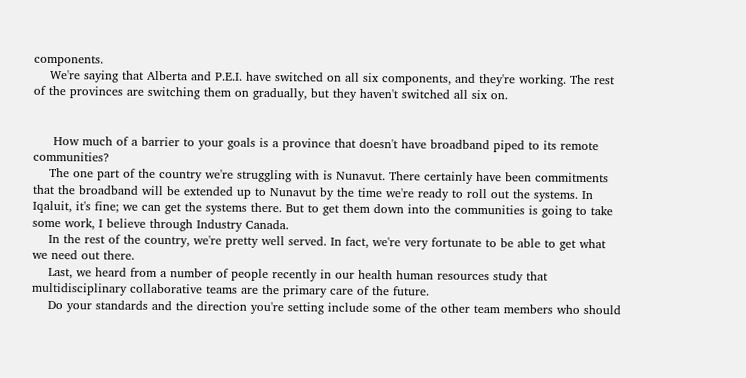components.
    We're saying that Alberta and P.E.I. have switched on all six components, and they're working. The rest of the provinces are switching them on gradually, but they haven't switched all six on.


     How much of a barrier to your goals is a province that doesn't have broadband piped to its remote communities?
    The one part of the country we're struggling with is Nunavut. There certainly have been commitments that the broadband will be extended up to Nunavut by the time we're ready to roll out the systems. In Iqaluit, it's fine; we can get the systems there. But to get them down into the communities is going to take some work, I believe through Industry Canada.
    In the rest of the country, we're pretty well served. In fact, we're very fortunate to be able to get what we need out there.
    Last, we heard from a number of people recently in our health human resources study that multidisciplinary collaborative teams are the primary care of the future.
    Do your standards and the direction you're setting include some of the other team members who should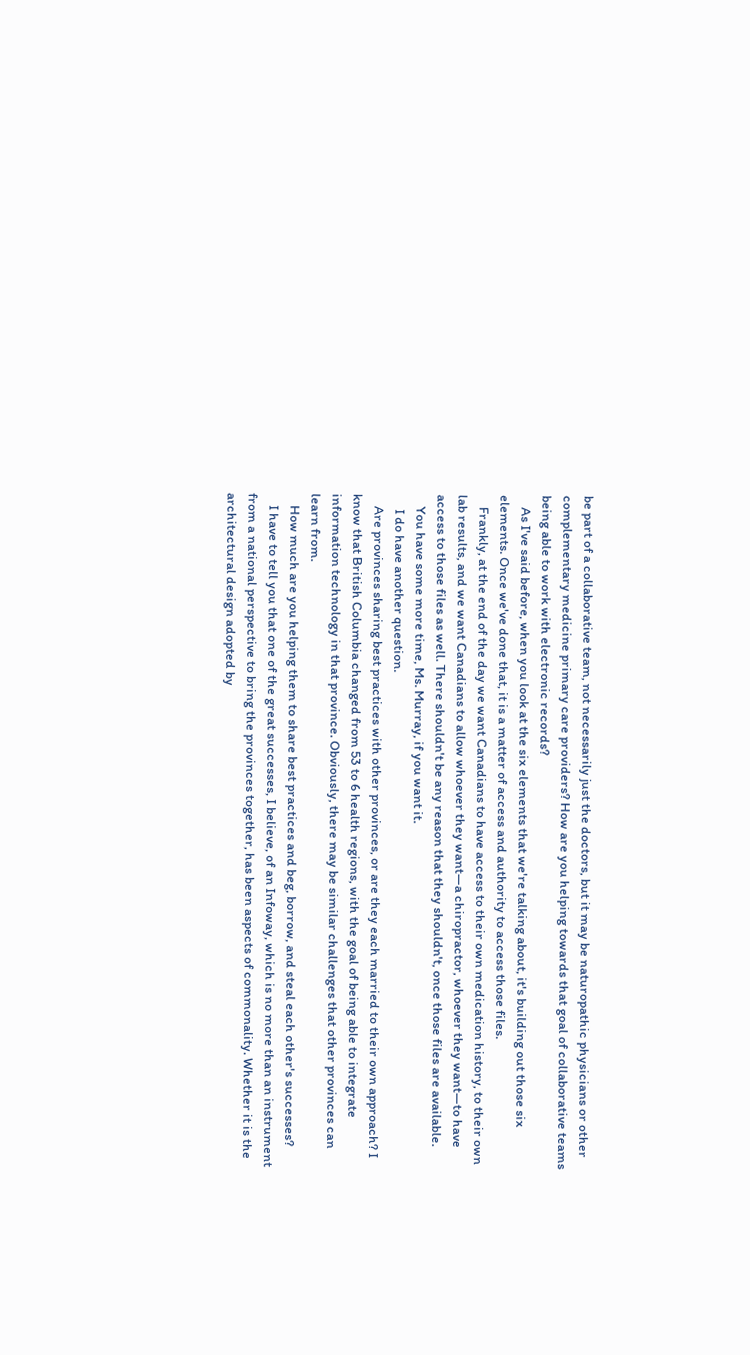be part of a collaborative team, not necessarily just the doctors, but it may be naturopathic physicians or other complementary medicine primary care providers? How are you helping towards that goal of collaborative teams being able to work with electronic records?
    As I've said before, when you look at the six elements that we're talking about, it's building out those six elements. Once we've done that, it is a matter of access and authority to access those files.
    Frankly, at the end of the day we want Canadians to have access to their own medication history, to their own lab results, and we want Canadians to allow whoever they want—a chiropractor, whoever they want—to have access to those files as well. There shouldn't be any reason that they shouldn't, once those files are available.
    You have some more time, Ms. Murray, if you want it.
     I do have another question.
    Are provinces sharing best practices with other provinces, or are they each married to their own approach? I know that British Columbia changed from 53 to 6 health regions, with the goal of being able to integrate information technology in that province. Obviously, there may be similar challenges that other provinces can learn from.
    How much are you helping them to share best practices and beg, borrow, and steal each other's successes?
    I have to tell you that one of the great successes, I believe, of an Infoway, which is no more than an instrument from a national perspective to bring the provinces together, has been aspects of commonality. Whether it is the architectural design adopted by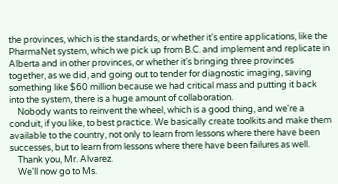the provinces, which is the standards, or whether it's entire applications, like the PharmaNet system, which we pick up from B.C. and implement and replicate in Alberta and in other provinces, or whether it's bringing three provinces together, as we did, and going out to tender for diagnostic imaging, saving something like $60 million because we had critical mass and putting it back into the system, there is a huge amount of collaboration.
    Nobody wants to reinvent the wheel, which is a good thing, and we're a conduit, if you like, to best practice. We basically create toolkits and make them available to the country, not only to learn from lessons where there have been successes, but to learn from lessons where there have been failures as well.
    Thank you, Mr. Alvarez.
    We'll now go to Ms.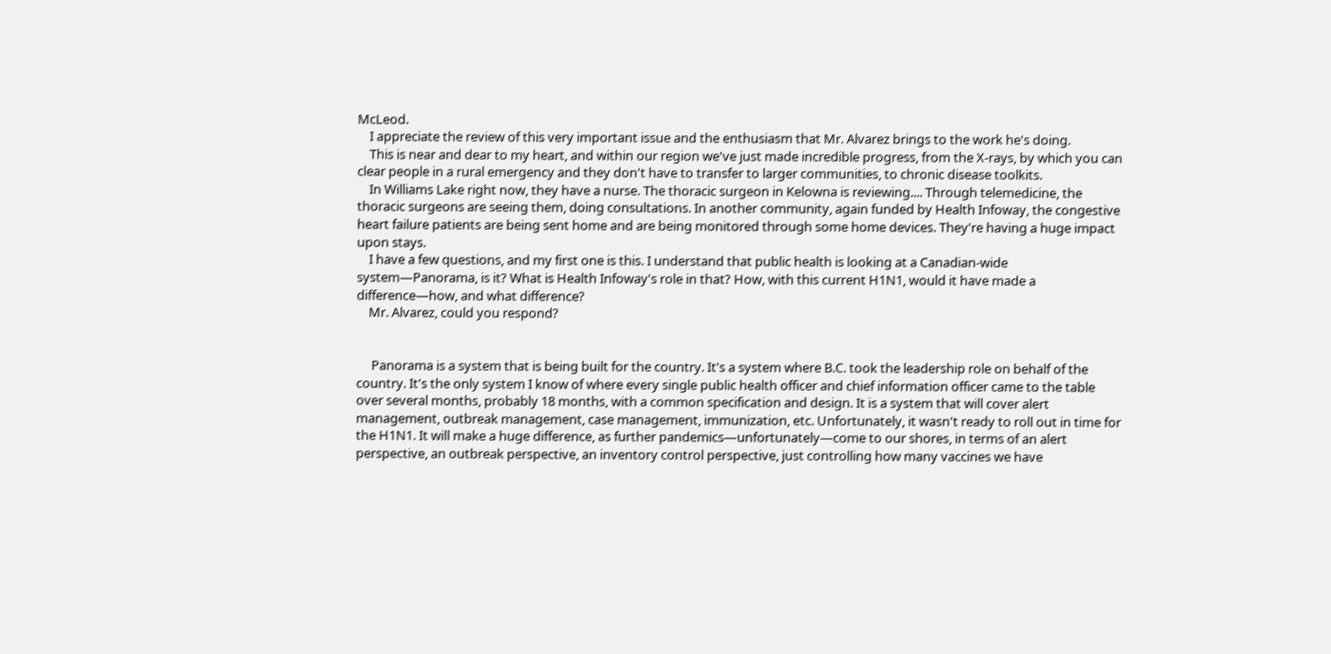McLeod.
    I appreciate the review of this very important issue and the enthusiasm that Mr. Alvarez brings to the work he's doing.
    This is near and dear to my heart, and within our region we've just made incredible progress, from the X-rays, by which you can clear people in a rural emergency and they don't have to transfer to larger communities, to chronic disease toolkits.
    In Williams Lake right now, they have a nurse. The thoracic surgeon in Kelowna is reviewing.... Through telemedicine, the thoracic surgeons are seeing them, doing consultations. In another community, again funded by Health Infoway, the congestive heart failure patients are being sent home and are being monitored through some home devices. They're having a huge impact upon stays.
    I have a few questions, and my first one is this. I understand that public health is looking at a Canadian-wide system—Panorama, is it? What is Health Infoway's role in that? How, with this current H1N1, would it have made a difference—how, and what difference?
    Mr. Alvarez, could you respond?


     Panorama is a system that is being built for the country. It's a system where B.C. took the leadership role on behalf of the country. It's the only system I know of where every single public health officer and chief information officer came to the table over several months, probably 18 months, with a common specification and design. It is a system that will cover alert management, outbreak management, case management, immunization, etc. Unfortunately, it wasn't ready to roll out in time for the H1N1. It will make a huge difference, as further pandemics—unfortunately—come to our shores, in terms of an alert perspective, an outbreak perspective, an inventory control perspective, just controlling how many vaccines we have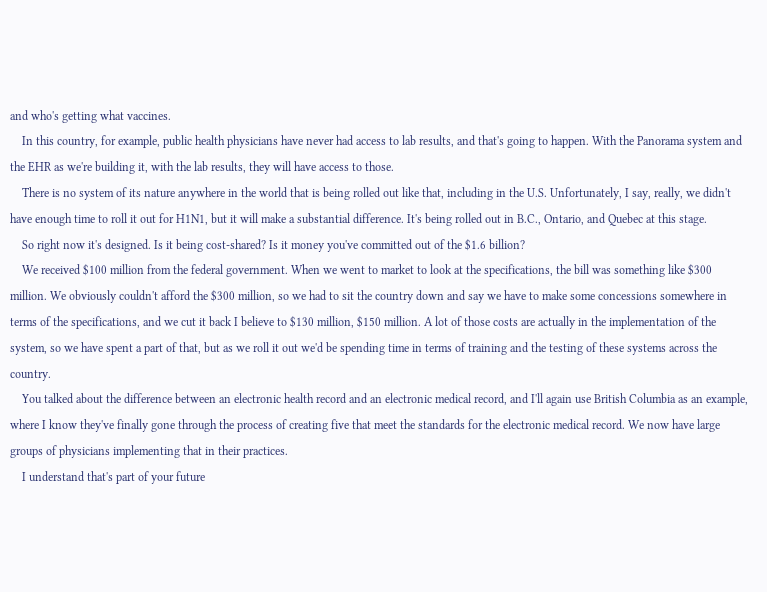and who's getting what vaccines.
    In this country, for example, public health physicians have never had access to lab results, and that's going to happen. With the Panorama system and the EHR as we're building it, with the lab results, they will have access to those.
    There is no system of its nature anywhere in the world that is being rolled out like that, including in the U.S. Unfortunately, I say, really, we didn't have enough time to roll it out for H1N1, but it will make a substantial difference. It's being rolled out in B.C., Ontario, and Quebec at this stage.
    So right now it's designed. Is it being cost-shared? Is it money you've committed out of the $1.6 billion?
    We received $100 million from the federal government. When we went to market to look at the specifications, the bill was something like $300 million. We obviously couldn't afford the $300 million, so we had to sit the country down and say we have to make some concessions somewhere in terms of the specifications, and we cut it back I believe to $130 million, $150 million. A lot of those costs are actually in the implementation of the system, so we have spent a part of that, but as we roll it out we'd be spending time in terms of training and the testing of these systems across the country.
    You talked about the difference between an electronic health record and an electronic medical record, and I'll again use British Columbia as an example, where I know they've finally gone through the process of creating five that meet the standards for the electronic medical record. We now have large groups of physicians implementing that in their practices.
    I understand that's part of your future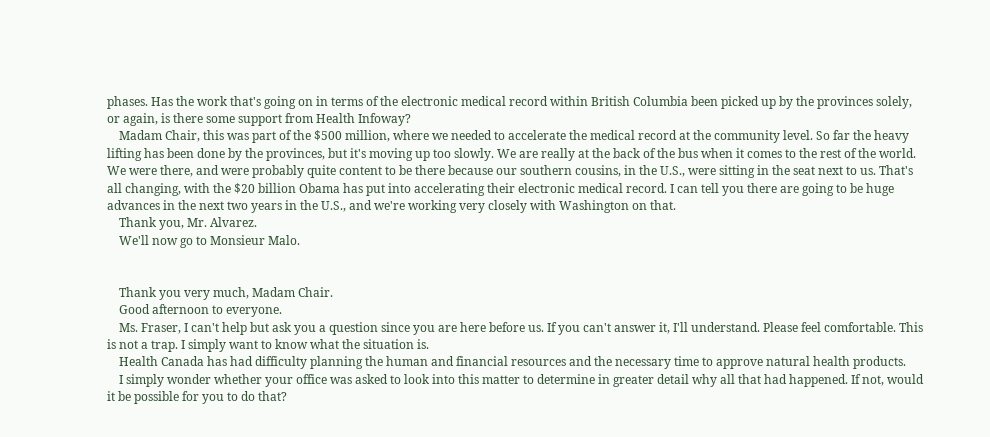phases. Has the work that's going on in terms of the electronic medical record within British Columbia been picked up by the provinces solely, or again, is there some support from Health Infoway?
    Madam Chair, this was part of the $500 million, where we needed to accelerate the medical record at the community level. So far the heavy lifting has been done by the provinces, but it's moving up too slowly. We are really at the back of the bus when it comes to the rest of the world. We were there, and were probably quite content to be there because our southern cousins, in the U.S., were sitting in the seat next to us. That's all changing, with the $20 billion Obama has put into accelerating their electronic medical record. I can tell you there are going to be huge advances in the next two years in the U.S., and we're working very closely with Washington on that.
    Thank you, Mr. Alvarez.
    We'll now go to Monsieur Malo.


    Thank you very much, Madam Chair.
    Good afternoon to everyone.
    Ms. Fraser, I can't help but ask you a question since you are here before us. If you can't answer it, I'll understand. Please feel comfortable. This is not a trap. I simply want to know what the situation is.
    Health Canada has had difficulty planning the human and financial resources and the necessary time to approve natural health products.
    I simply wonder whether your office was asked to look into this matter to determine in greater detail why all that had happened. If not, would it be possible for you to do that?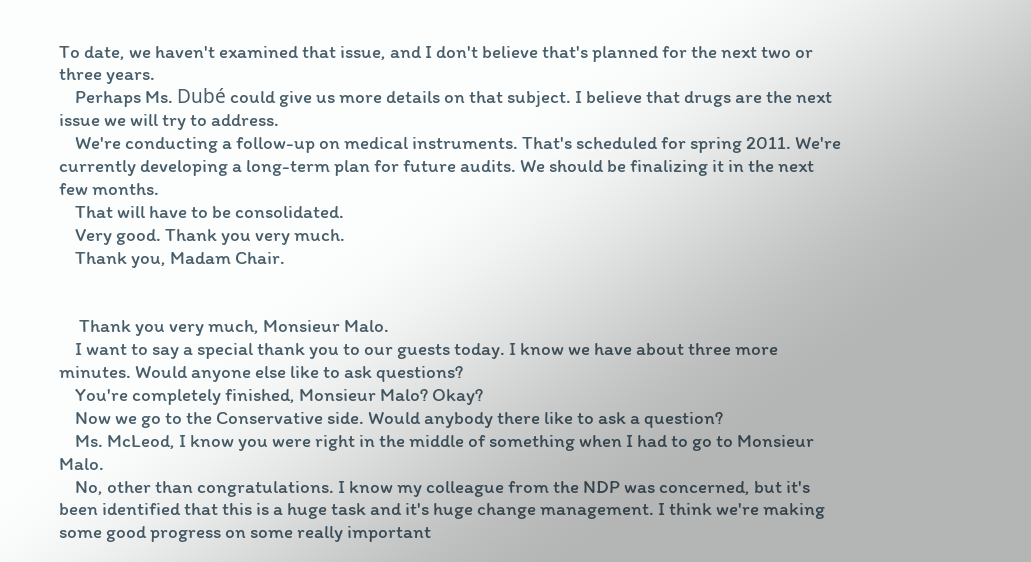To date, we haven't examined that issue, and I don't believe that's planned for the next two or three years.
    Perhaps Ms. Dubé could give us more details on that subject. I believe that drugs are the next issue we will try to address.
    We're conducting a follow-up on medical instruments. That's scheduled for spring 2011. We're currently developing a long-term plan for future audits. We should be finalizing it in the next few months.
    That will have to be consolidated.
    Very good. Thank you very much.
    Thank you, Madam Chair.


     Thank you very much, Monsieur Malo.
    I want to say a special thank you to our guests today. I know we have about three more minutes. Would anyone else like to ask questions?
    You're completely finished, Monsieur Malo? Okay?
    Now we go to the Conservative side. Would anybody there like to ask a question?
    Ms. McLeod, I know you were right in the middle of something when I had to go to Monsieur Malo.
    No, other than congratulations. I know my colleague from the NDP was concerned, but it's been identified that this is a huge task and it's huge change management. I think we're making some good progress on some really important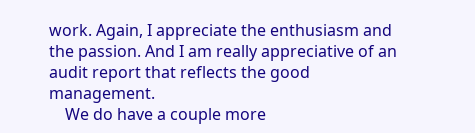work. Again, I appreciate the enthusiasm and the passion. And I am really appreciative of an audit report that reflects the good management.
    We do have a couple more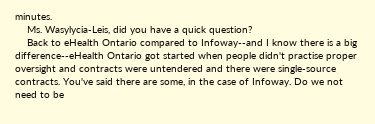minutes.
    Ms. Wasylycia-Leis, did you have a quick question?
    Back to eHealth Ontario compared to Infoway--and I know there is a big difference--eHealth Ontario got started when people didn't practise proper oversight and contracts were untendered and there were single-source contracts. You've said there are some, in the case of Infoway. Do we not need to be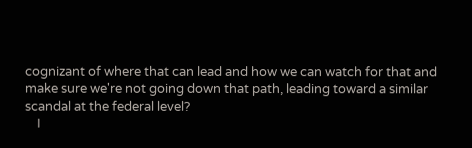cognizant of where that can lead and how we can watch for that and make sure we're not going down that path, leading toward a similar scandal at the federal level?
    I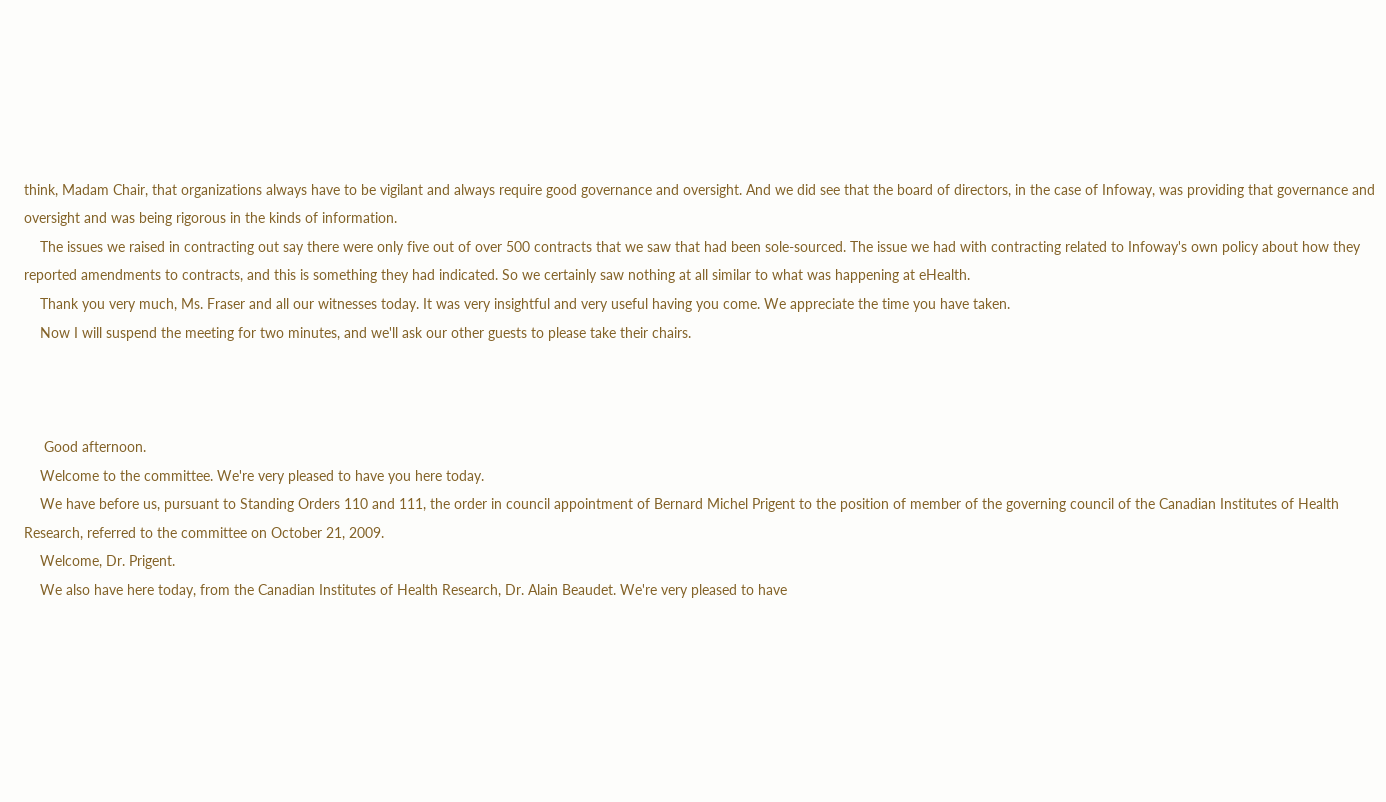think, Madam Chair, that organizations always have to be vigilant and always require good governance and oversight. And we did see that the board of directors, in the case of Infoway, was providing that governance and oversight and was being rigorous in the kinds of information.
    The issues we raised in contracting out say there were only five out of over 500 contracts that we saw that had been sole-sourced. The issue we had with contracting related to Infoway's own policy about how they reported amendments to contracts, and this is something they had indicated. So we certainly saw nothing at all similar to what was happening at eHealth.
    Thank you very much, Ms. Fraser and all our witnesses today. It was very insightful and very useful having you come. We appreciate the time you have taken.
    Now I will suspend the meeting for two minutes, and we'll ask our other guests to please take their chairs.



     Good afternoon.
    Welcome to the committee. We're very pleased to have you here today.
    We have before us, pursuant to Standing Orders 110 and 111, the order in council appointment of Bernard Michel Prigent to the position of member of the governing council of the Canadian Institutes of Health Research, referred to the committee on October 21, 2009.
    Welcome, Dr. Prigent.
    We also have here today, from the Canadian Institutes of Health Research, Dr. Alain Beaudet. We're very pleased to have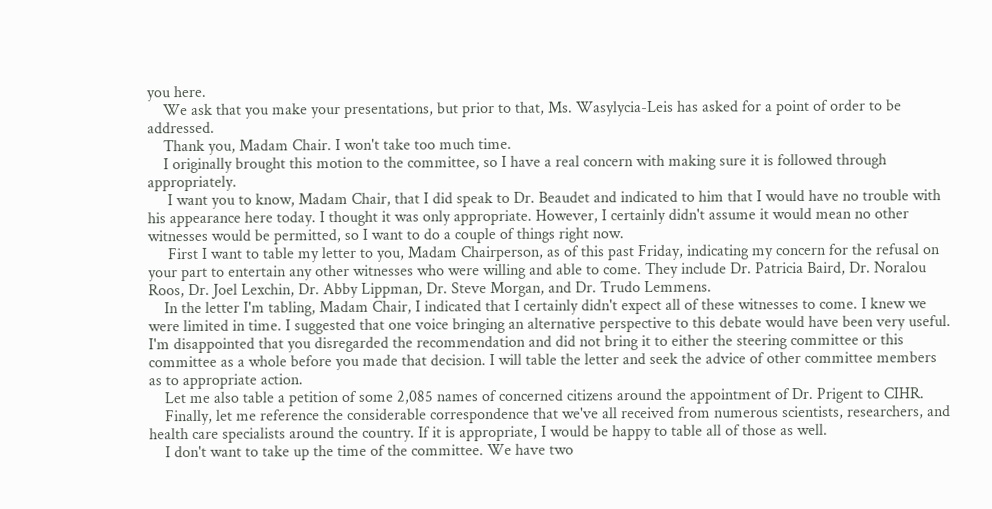you here.
    We ask that you make your presentations, but prior to that, Ms. Wasylycia-Leis has asked for a point of order to be addressed.
    Thank you, Madam Chair. I won't take too much time.
    I originally brought this motion to the committee, so I have a real concern with making sure it is followed through appropriately.
     I want you to know, Madam Chair, that I did speak to Dr. Beaudet and indicated to him that I would have no trouble with his appearance here today. I thought it was only appropriate. However, I certainly didn't assume it would mean no other witnesses would be permitted, so I want to do a couple of things right now.
     First I want to table my letter to you, Madam Chairperson, as of this past Friday, indicating my concern for the refusal on your part to entertain any other witnesses who were willing and able to come. They include Dr. Patricia Baird, Dr. Noralou Roos, Dr. Joel Lexchin, Dr. Abby Lippman, Dr. Steve Morgan, and Dr. Trudo Lemmens.
    In the letter I'm tabling, Madam Chair, I indicated that I certainly didn't expect all of these witnesses to come. I knew we were limited in time. I suggested that one voice bringing an alternative perspective to this debate would have been very useful. I'm disappointed that you disregarded the recommendation and did not bring it to either the steering committee or this committee as a whole before you made that decision. I will table the letter and seek the advice of other committee members as to appropriate action.
    Let me also table a petition of some 2,085 names of concerned citizens around the appointment of Dr. Prigent to CIHR.
    Finally, let me reference the considerable correspondence that we've all received from numerous scientists, researchers, and health care specialists around the country. If it is appropriate, I would be happy to table all of those as well.
    I don't want to take up the time of the committee. We have two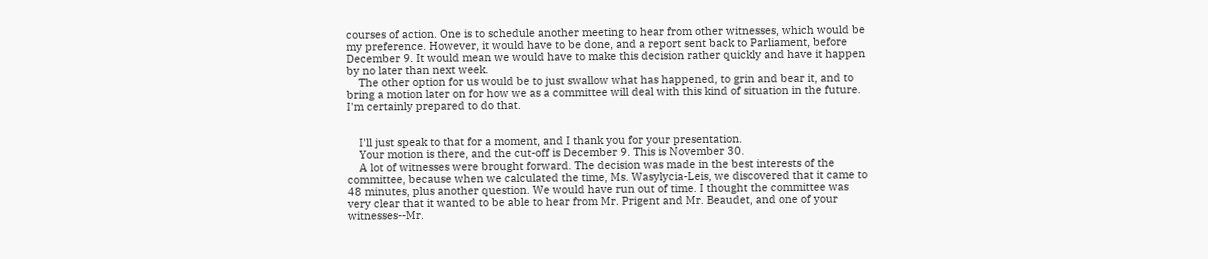courses of action. One is to schedule another meeting to hear from other witnesses, which would be my preference. However, it would have to be done, and a report sent back to Parliament, before December 9. It would mean we would have to make this decision rather quickly and have it happen by no later than next week.
    The other option for us would be to just swallow what has happened, to grin and bear it, and to bring a motion later on for how we as a committee will deal with this kind of situation in the future. I'm certainly prepared to do that.


    I'll just speak to that for a moment, and I thank you for your presentation.
    Your motion is there, and the cut-off is December 9. This is November 30.
    A lot of witnesses were brought forward. The decision was made in the best interests of the committee, because when we calculated the time, Ms. Wasylycia-Leis, we discovered that it came to 48 minutes, plus another question. We would have run out of time. I thought the committee was very clear that it wanted to be able to hear from Mr. Prigent and Mr. Beaudet, and one of your witnesses--Mr.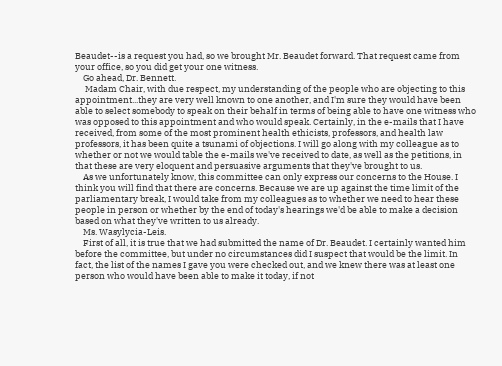Beaudet--is a request you had, so we brought Mr. Beaudet forward. That request came from your office, so you did get your one witness.
    Go ahead, Dr. Bennett.
     Madam Chair, with due respect, my understanding of the people who are objecting to this appointment...they are very well known to one another, and I'm sure they would have been able to select somebody to speak on their behalf in terms of being able to have one witness who was opposed to this appointment and who would speak. Certainly, in the e-mails that I have received, from some of the most prominent health ethicists, professors, and health law professors, it has been quite a tsunami of objections. I will go along with my colleague as to whether or not we would table the e-mails we've received to date, as well as the petitions, in that these are very eloquent and persuasive arguments that they've brought to us.
    As we unfortunately know, this committee can only express our concerns to the House. I think you will find that there are concerns. Because we are up against the time limit of the parliamentary break, I would take from my colleagues as to whether we need to hear these people in person or whether by the end of today's hearings we'd be able to make a decision based on what they've written to us already.
    Ms. Wasylycia-Leis.
    First of all, it is true that we had submitted the name of Dr. Beaudet. I certainly wanted him before the committee, but under no circumstances did I suspect that would be the limit. In fact, the list of the names I gave you were checked out, and we knew there was at least one person who would have been able to make it today, if not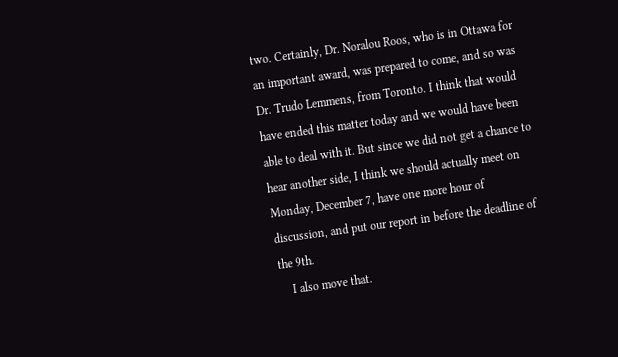two. Certainly, Dr. Noralou Roos, who is in Ottawa for an important award, was prepared to come, and so was Dr. Trudo Lemmens, from Toronto. I think that would have ended this matter today and we would have been able to deal with it. But since we did not get a chance to hear another side, I think we should actually meet on Monday, December 7, have one more hour of discussion, and put our report in before the deadline of the 9th.
    I also move that.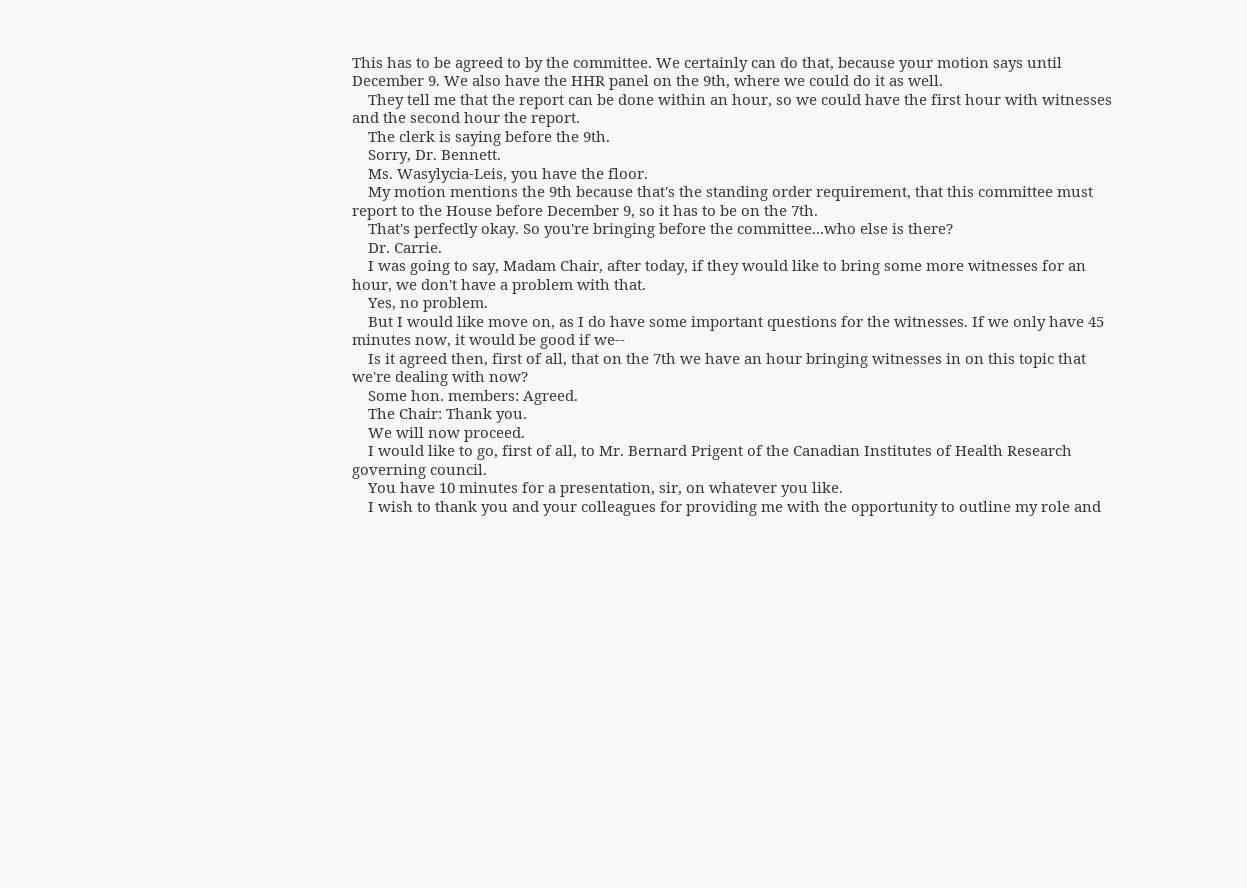This has to be agreed to by the committee. We certainly can do that, because your motion says until December 9. We also have the HHR panel on the 9th, where we could do it as well.
    They tell me that the report can be done within an hour, so we could have the first hour with witnesses and the second hour the report.
    The clerk is saying before the 9th.
    Sorry, Dr. Bennett.
    Ms. Wasylycia-Leis, you have the floor.
    My motion mentions the 9th because that's the standing order requirement, that this committee must report to the House before December 9, so it has to be on the 7th.
    That's perfectly okay. So you're bringing before the committee...who else is there?
    Dr. Carrie.
    I was going to say, Madam Chair, after today, if they would like to bring some more witnesses for an hour, we don't have a problem with that.
    Yes, no problem.
    But I would like move on, as I do have some important questions for the witnesses. If we only have 45 minutes now, it would be good if we--
    Is it agreed then, first of all, that on the 7th we have an hour bringing witnesses in on this topic that we're dealing with now?
    Some hon. members: Agreed.
    The Chair: Thank you.
    We will now proceed.
    I would like to go, first of all, to Mr. Bernard Prigent of the Canadian Institutes of Health Research governing council.
    You have 10 minutes for a presentation, sir, on whatever you like.
    I wish to thank you and your colleagues for providing me with the opportunity to outline my role and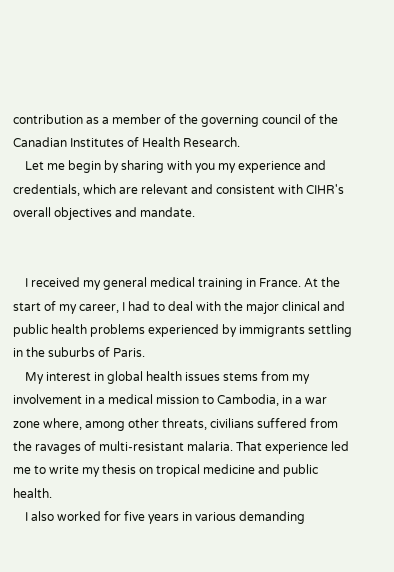contribution as a member of the governing council of the Canadian Institutes of Health Research.
    Let me begin by sharing with you my experience and credentials, which are relevant and consistent with CIHR's overall objectives and mandate.


    I received my general medical training in France. At the start of my career, I had to deal with the major clinical and public health problems experienced by immigrants settling in the suburbs of Paris.
    My interest in global health issues stems from my involvement in a medical mission to Cambodia, in a war zone where, among other threats, civilians suffered from the ravages of multi-resistant malaria. That experience led me to write my thesis on tropical medicine and public health.
    I also worked for five years in various demanding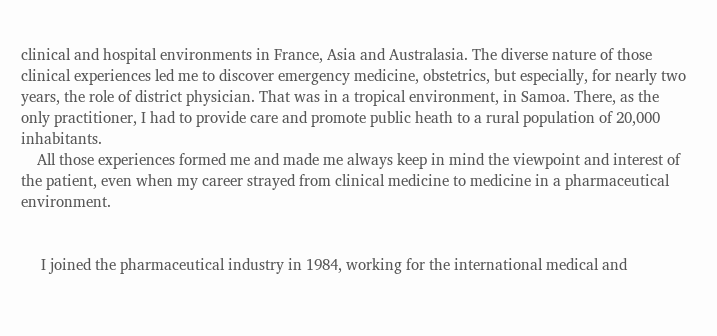clinical and hospital environments in France, Asia and Australasia. The diverse nature of those clinical experiences led me to discover emergency medicine, obstetrics, but especially, for nearly two years, the role of district physician. That was in a tropical environment, in Samoa. There, as the only practitioner, I had to provide care and promote public heath to a rural population of 20,000 inhabitants.
    All those experiences formed me and made me always keep in mind the viewpoint and interest of the patient, even when my career strayed from clinical medicine to medicine in a pharmaceutical environment.


     I joined the pharmaceutical industry in 1984, working for the international medical and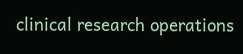clinical research operations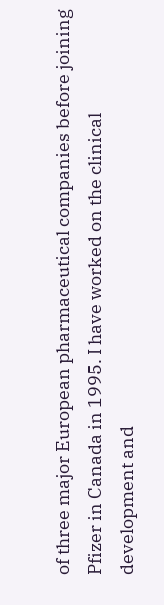of three major European pharmaceutical companies before joining Pfizer in Canada in 1995. I have worked on the clinical development and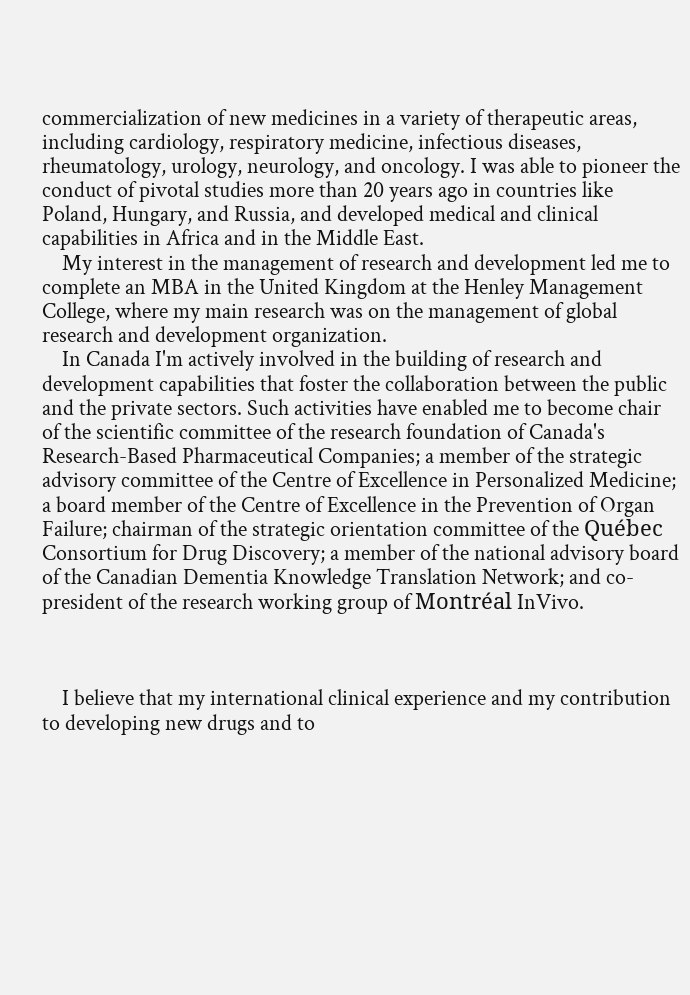commercialization of new medicines in a variety of therapeutic areas, including cardiology, respiratory medicine, infectious diseases, rheumatology, urology, neurology, and oncology. I was able to pioneer the conduct of pivotal studies more than 20 years ago in countries like Poland, Hungary, and Russia, and developed medical and clinical capabilities in Africa and in the Middle East.
    My interest in the management of research and development led me to complete an MBA in the United Kingdom at the Henley Management College, where my main research was on the management of global research and development organization.
    In Canada I'm actively involved in the building of research and development capabilities that foster the collaboration between the public and the private sectors. Such activities have enabled me to become chair of the scientific committee of the research foundation of Canada's Research-Based Pharmaceutical Companies; a member of the strategic advisory committee of the Centre of Excellence in Personalized Medicine; a board member of the Centre of Excellence in the Prevention of Organ Failure; chairman of the strategic orientation committee of the Québec Consortium for Drug Discovery; a member of the national advisory board of the Canadian Dementia Knowledge Translation Network; and co-president of the research working group of Montréal InVivo.



    I believe that my international clinical experience and my contribution to developing new drugs and to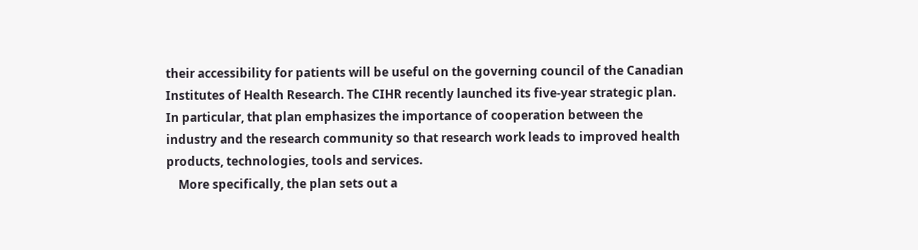their accessibility for patients will be useful on the governing council of the Canadian Institutes of Health Research. The CIHR recently launched its five-year strategic plan. In particular, that plan emphasizes the importance of cooperation between the industry and the research community so that research work leads to improved health products, technologies, tools and services.
    More specifically, the plan sets out a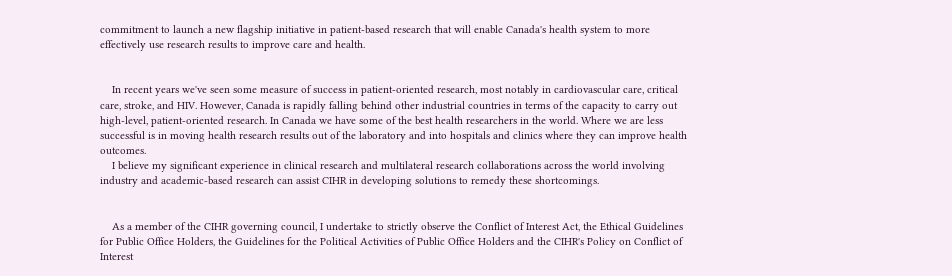commitment to launch a new flagship initiative in patient-based research that will enable Canada's health system to more effectively use research results to improve care and health.


    In recent years we've seen some measure of success in patient-oriented research, most notably in cardiovascular care, critical care, stroke, and HIV. However, Canada is rapidly falling behind other industrial countries in terms of the capacity to carry out high-level, patient-oriented research. In Canada we have some of the best health researchers in the world. Where we are less successful is in moving health research results out of the laboratory and into hospitals and clinics where they can improve health outcomes.
    I believe my significant experience in clinical research and multilateral research collaborations across the world involving industry and academic-based research can assist CIHR in developing solutions to remedy these shortcomings.


    As a member of the CIHR governing council, I undertake to strictly observe the Conflict of Interest Act, the Ethical Guidelines for Public Office Holders, the Guidelines for the Political Activities of Public Office Holders and the CIHR's Policy on Conflict of Interest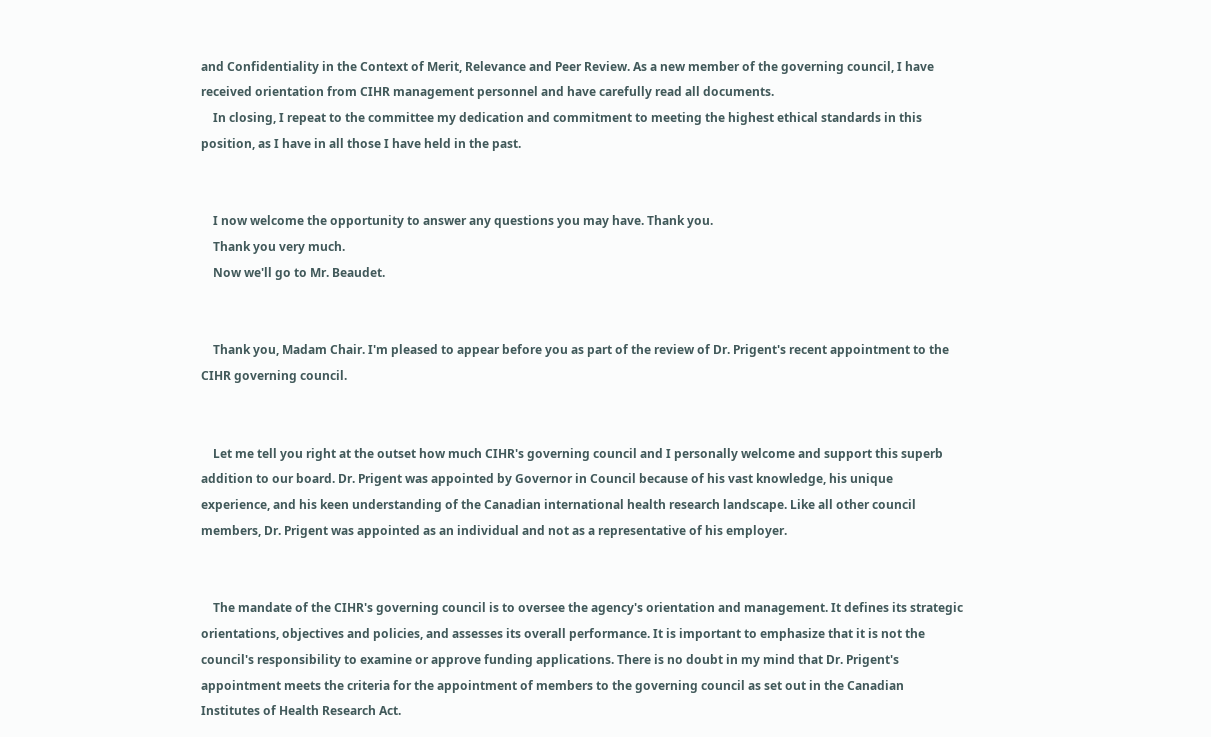and Confidentiality in the Context of Merit, Relevance and Peer Review. As a new member of the governing council, I have received orientation from CIHR management personnel and have carefully read all documents.
    In closing, I repeat to the committee my dedication and commitment to meeting the highest ethical standards in this position, as I have in all those I have held in the past.


    I now welcome the opportunity to answer any questions you may have. Thank you.
    Thank you very much.
    Now we'll go to Mr. Beaudet.


    Thank you, Madam Chair. I'm pleased to appear before you as part of the review of Dr. Prigent's recent appointment to the CIHR governing council.


    Let me tell you right at the outset how much CIHR's governing council and I personally welcome and support this superb addition to our board. Dr. Prigent was appointed by Governor in Council because of his vast knowledge, his unique experience, and his keen understanding of the Canadian international health research landscape. Like all other council members, Dr. Prigent was appointed as an individual and not as a representative of his employer.


    The mandate of the CIHR's governing council is to oversee the agency's orientation and management. It defines its strategic orientations, objectives and policies, and assesses its overall performance. It is important to emphasize that it is not the council's responsibility to examine or approve funding applications. There is no doubt in my mind that Dr. Prigent's appointment meets the criteria for the appointment of members to the governing council as set out in the Canadian Institutes of Health Research Act.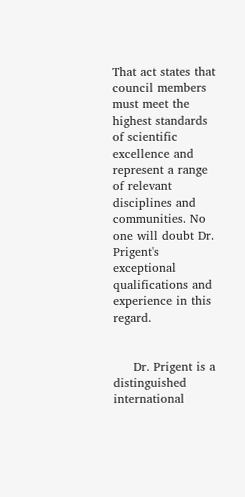That act states that council members must meet the highest standards of scientific excellence and represent a range of relevant disciplines and communities. No one will doubt Dr. Prigent's exceptional qualifications and experience in this regard.


     Dr. Prigent is a distinguished international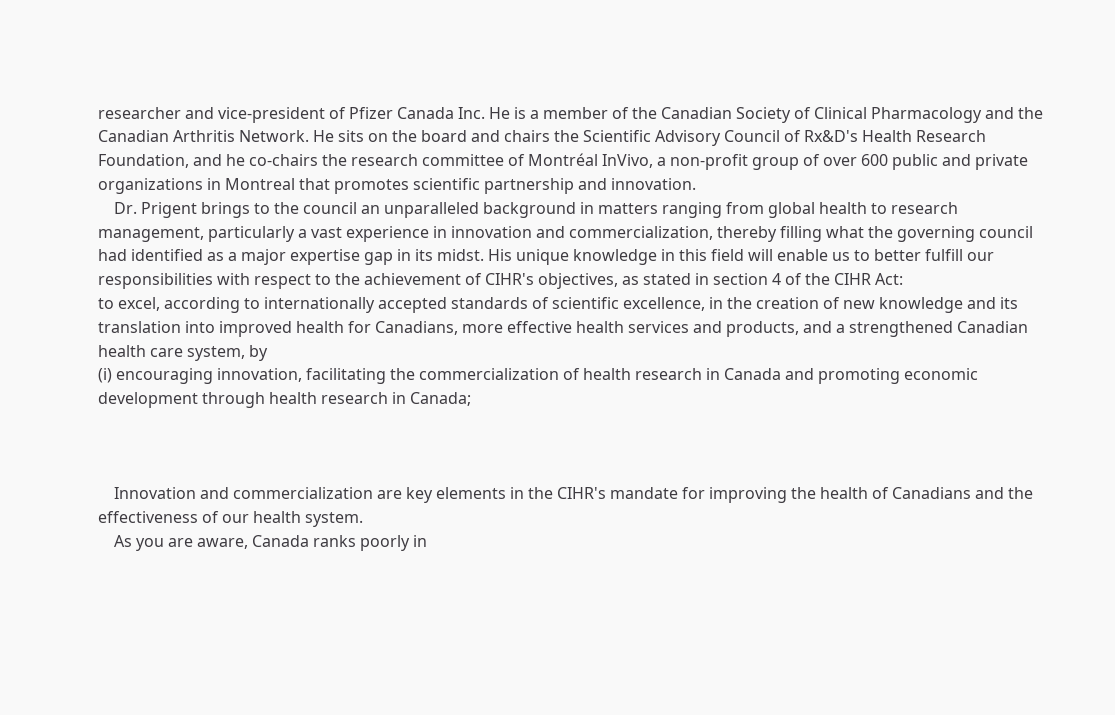researcher and vice-president of Pfizer Canada Inc. He is a member of the Canadian Society of Clinical Pharmacology and the Canadian Arthritis Network. He sits on the board and chairs the Scientific Advisory Council of Rx&D's Health Research Foundation, and he co-chairs the research committee of Montréal InVivo, a non-profit group of over 600 public and private organizations in Montreal that promotes scientific partnership and innovation.
    Dr. Prigent brings to the council an unparalleled background in matters ranging from global health to research management, particularly a vast experience in innovation and commercialization, thereby filling what the governing council had identified as a major expertise gap in its midst. His unique knowledge in this field will enable us to better fulfill our responsibilities with respect to the achievement of CIHR's objectives, as stated in section 4 of the CIHR Act:
to excel, according to internationally accepted standards of scientific excellence, in the creation of new knowledge and its translation into improved health for Canadians, more effective health services and products, and a strengthened Canadian health care system, by
(i) encouraging innovation, facilitating the commercialization of health research in Canada and promoting economic development through health research in Canada;



    Innovation and commercialization are key elements in the CIHR's mandate for improving the health of Canadians and the effectiveness of our health system.
    As you are aware, Canada ranks poorly in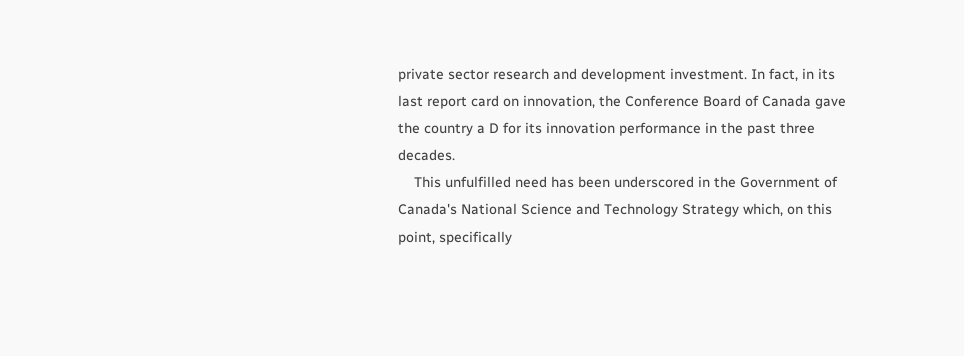private sector research and development investment. In fact, in its last report card on innovation, the Conference Board of Canada gave the country a D for its innovation performance in the past three decades.
    This unfulfilled need has been underscored in the Government of Canada's National Science and Technology Strategy which, on this point, specifically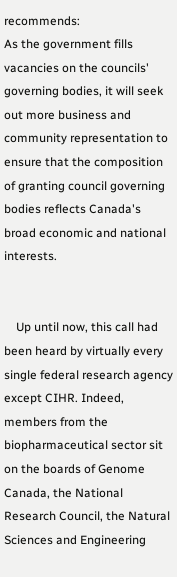recommends:
As the government fills vacancies on the councils' governing bodies, it will seek out more business and community representation to ensure that the composition of granting council governing bodies reflects Canada's broad economic and national interests.


    Up until now, this call had been heard by virtually every single federal research agency except CIHR. Indeed, members from the biopharmaceutical sector sit on the boards of Genome Canada, the National Research Council, the Natural Sciences and Engineering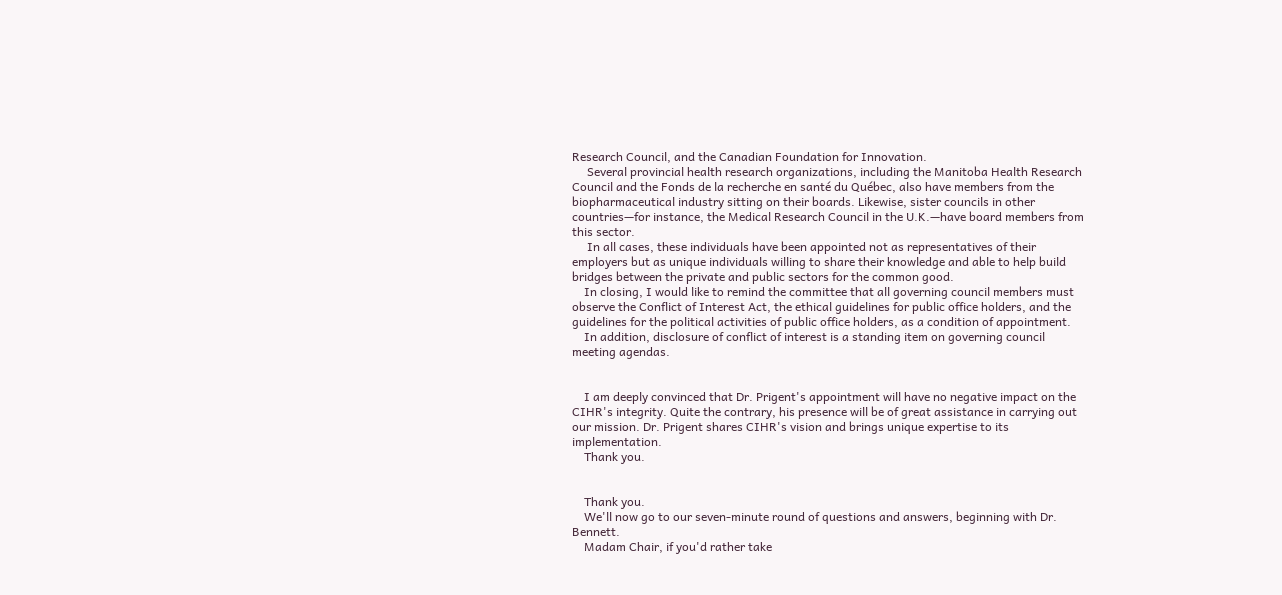Research Council, and the Canadian Foundation for Innovation.
     Several provincial health research organizations, including the Manitoba Health Research Council and the Fonds de la recherche en santé du Québec, also have members from the biopharmaceutical industry sitting on their boards. Likewise, sister councils in other countries—for instance, the Medical Research Council in the U.K.—have board members from this sector.
     In all cases, these individuals have been appointed not as representatives of their employers but as unique individuals willing to share their knowledge and able to help build bridges between the private and public sectors for the common good.
    In closing, I would like to remind the committee that all governing council members must observe the Conflict of Interest Act, the ethical guidelines for public office holders, and the guidelines for the political activities of public office holders, as a condition of appointment.
    In addition, disclosure of conflict of interest is a standing item on governing council meeting agendas.


    I am deeply convinced that Dr. Prigent's appointment will have no negative impact on the CIHR's integrity. Quite the contrary, his presence will be of great assistance in carrying out our mission. Dr. Prigent shares CIHR's vision and brings unique expertise to its implementation.
    Thank you.


    Thank you.
    We'll now go to our seven-minute round of questions and answers, beginning with Dr. Bennett.
    Madam Chair, if you'd rather take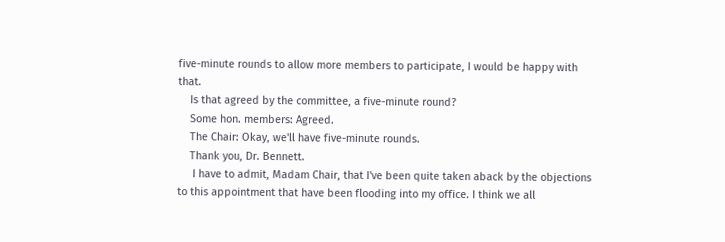five-minute rounds to allow more members to participate, I would be happy with that.
    Is that agreed by the committee, a five-minute round?
    Some hon. members: Agreed.
    The Chair: Okay, we'll have five-minute rounds.
    Thank you, Dr. Bennett.
     I have to admit, Madam Chair, that I've been quite taken aback by the objections to this appointment that have been flooding into my office. I think we all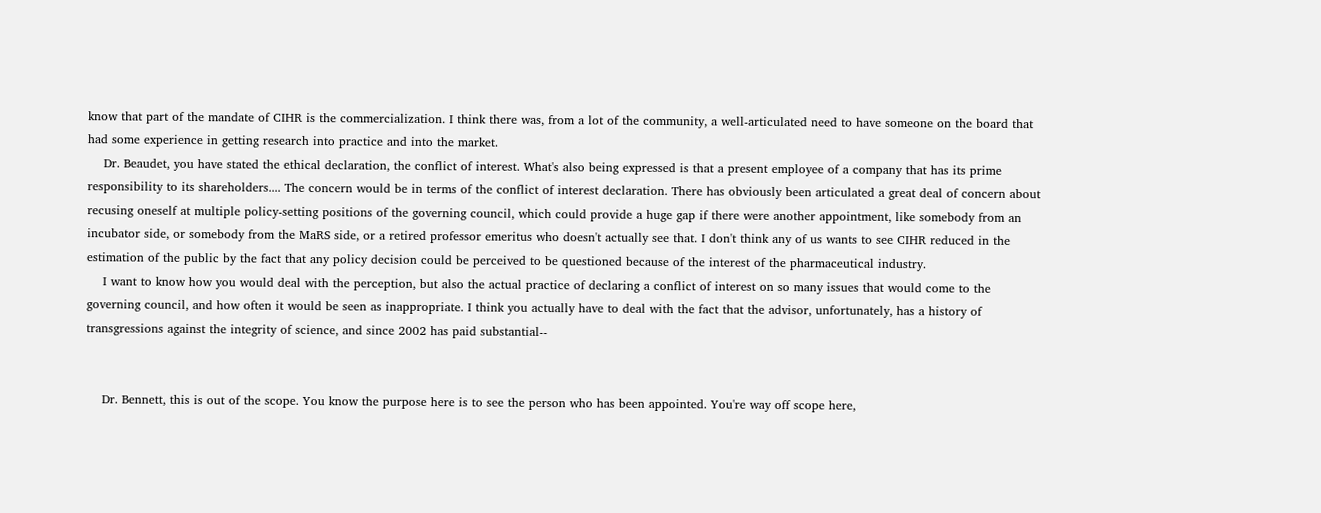know that part of the mandate of CIHR is the commercialization. I think there was, from a lot of the community, a well-articulated need to have someone on the board that had some experience in getting research into practice and into the market.
    Dr. Beaudet, you have stated the ethical declaration, the conflict of interest. What's also being expressed is that a present employee of a company that has its prime responsibility to its shareholders.... The concern would be in terms of the conflict of interest declaration. There has obviously been articulated a great deal of concern about recusing oneself at multiple policy-setting positions of the governing council, which could provide a huge gap if there were another appointment, like somebody from an incubator side, or somebody from the MaRS side, or a retired professor emeritus who doesn't actually see that. I don't think any of us wants to see CIHR reduced in the estimation of the public by the fact that any policy decision could be perceived to be questioned because of the interest of the pharmaceutical industry.
    I want to know how you would deal with the perception, but also the actual practice of declaring a conflict of interest on so many issues that would come to the governing council, and how often it would be seen as inappropriate. I think you actually have to deal with the fact that the advisor, unfortunately, has a history of transgressions against the integrity of science, and since 2002 has paid substantial--


    Dr. Bennett, this is out of the scope. You know the purpose here is to see the person who has been appointed. You're way off scope here,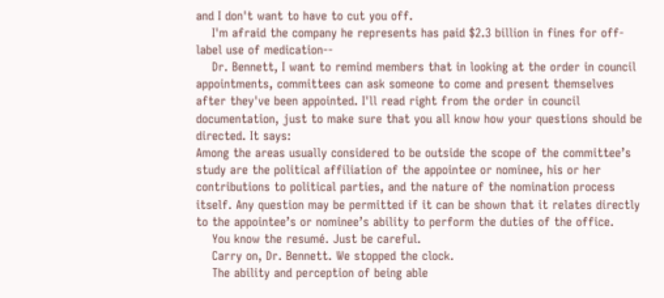and I don't want to have to cut you off.
    I'm afraid the company he represents has paid $2.3 billion in fines for off-label use of medication--
    Dr. Bennett, I want to remind members that in looking at the order in council appointments, committees can ask someone to come and present themselves after they've been appointed. I'll read right from the order in council documentation, just to make sure that you all know how your questions should be directed. It says:
Among the areas usually considered to be outside the scope of the committee’s study are the political affiliation of the appointee or nominee, his or her contributions to political parties, and the nature of the nomination process itself. Any question may be permitted if it can be shown that it relates directly to the appointee’s or nominee’s ability to perform the duties of the office.
    You know the resumé. Just be careful.
    Carry on, Dr. Bennett. We stopped the clock.
    The ability and perception of being able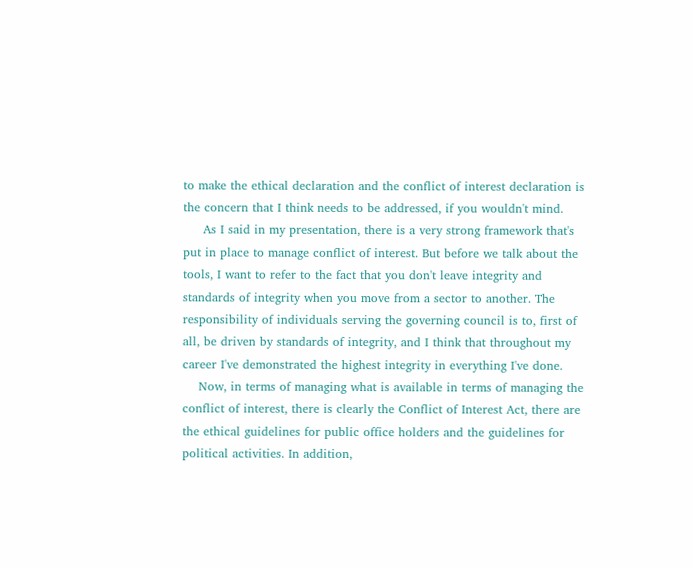to make the ethical declaration and the conflict of interest declaration is the concern that I think needs to be addressed, if you wouldn't mind.
     As I said in my presentation, there is a very strong framework that's put in place to manage conflict of interest. But before we talk about the tools, I want to refer to the fact that you don't leave integrity and standards of integrity when you move from a sector to another. The responsibility of individuals serving the governing council is to, first of all, be driven by standards of integrity, and I think that throughout my career I've demonstrated the highest integrity in everything I've done.
    Now, in terms of managing what is available in terms of managing the conflict of interest, there is clearly the Conflict of Interest Act, there are the ethical guidelines for public office holders and the guidelines for political activities. In addition,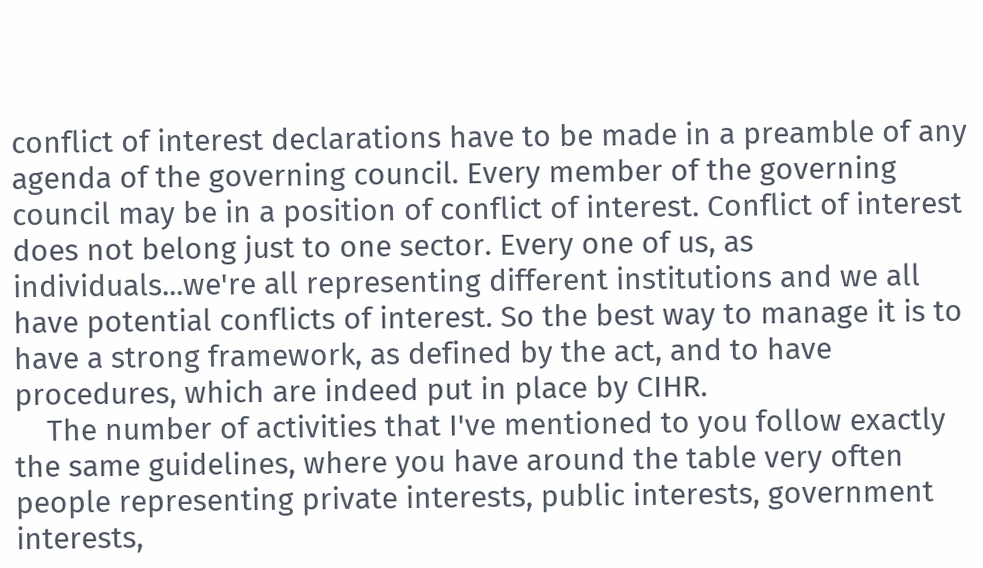conflict of interest declarations have to be made in a preamble of any agenda of the governing council. Every member of the governing council may be in a position of conflict of interest. Conflict of interest does not belong just to one sector. Every one of us, as individuals...we're all representing different institutions and we all have potential conflicts of interest. So the best way to manage it is to have a strong framework, as defined by the act, and to have procedures, which are indeed put in place by CIHR.
    The number of activities that I've mentioned to you follow exactly the same guidelines, where you have around the table very often people representing private interests, public interests, government interests,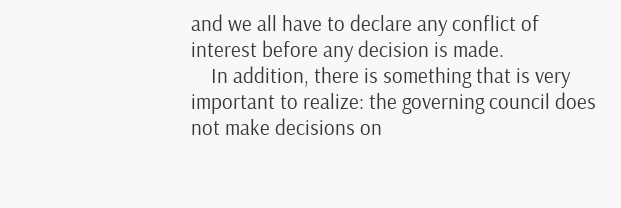and we all have to declare any conflict of interest before any decision is made.
    In addition, there is something that is very important to realize: the governing council does not make decisions on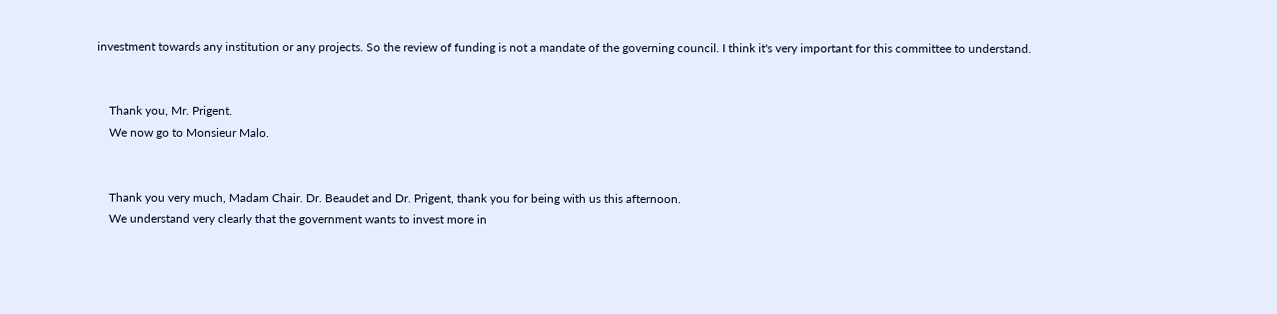investment towards any institution or any projects. So the review of funding is not a mandate of the governing council. I think it's very important for this committee to understand.


    Thank you, Mr. Prigent.
    We now go to Monsieur Malo.


    Thank you very much, Madam Chair. Dr. Beaudet and Dr. Prigent, thank you for being with us this afternoon.
    We understand very clearly that the government wants to invest more in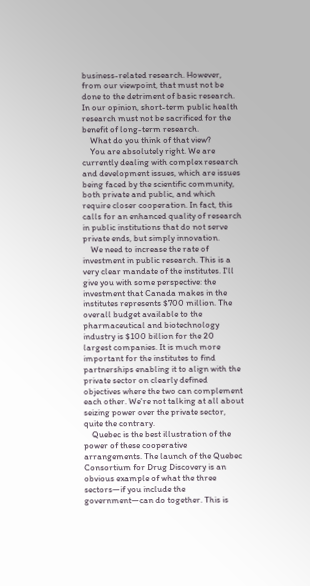business-related research. However, from our viewpoint, that must not be done to the detriment of basic research. In our opinion, short-term public health research must not be sacrificed for the benefit of long-term research.
    What do you think of that view?
    You are absolutely right. We are currently dealing with complex research and development issues, which are issues being faced by the scientific community, both private and public, and which require closer cooperation. In fact, this calls for an enhanced quality of research in public institutions that do not serve private ends, but simply innovation.
    We need to increase the rate of investment in public research. This is a very clear mandate of the institutes. I'll give you with some perspective: the investment that Canada makes in the institutes represents $700 million. The overall budget available to the pharmaceutical and biotechnology industry is $100 billion for the 20 largest companies. It is much more important for the institutes to find partnerships enabling it to align with the private sector on clearly defined objectives where the two can complement each other. We're not talking at all about seizing power over the private sector, quite the contrary.
    Quebec is the best illustration of the power of these cooperative arrangements. The launch of the Quebec Consortium for Drug Discovery is an obvious example of what the three sectors—if you include the government—can do together. This is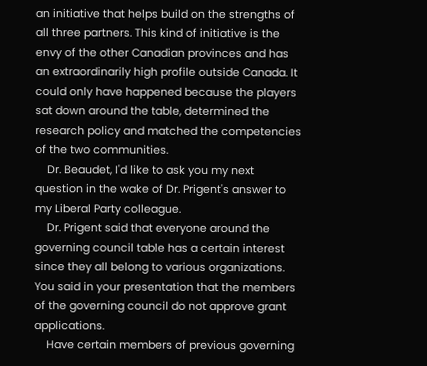an initiative that helps build on the strengths of all three partners. This kind of initiative is the envy of the other Canadian provinces and has an extraordinarily high profile outside Canada. It could only have happened because the players sat down around the table, determined the research policy and matched the competencies of the two communities.
    Dr. Beaudet, I'd like to ask you my next question in the wake of Dr. Prigent's answer to my Liberal Party colleague.
    Dr. Prigent said that everyone around the governing council table has a certain interest since they all belong to various organizations. You said in your presentation that the members of the governing council do not approve grant applications.
    Have certain members of previous governing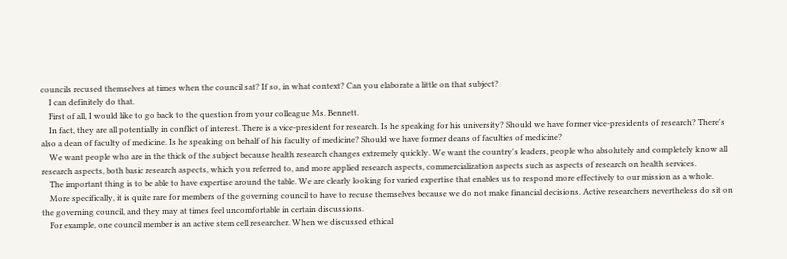councils recused themselves at times when the council sat? If so, in what context? Can you elaborate a little on that subject?
    I can definitely do that.
    First of all, I would like to go back to the question from your colleague Ms. Bennett.
    In fact, they are all potentially in conflict of interest. There is a vice-president for research. Is he speaking for his university? Should we have former vice-presidents of research? There's also a dean of faculty of medicine. Is he speaking on behalf of his faculty of medicine? Should we have former deans of faculties of medicine?
    We want people who are in the thick of the subject because health research changes extremely quickly. We want the country's leaders, people who absolutely and completely know all research aspects, both basic research aspects, which you referred to, and more applied research aspects, commercialization aspects such as aspects of research on health services.
    The important thing is to be able to have expertise around the table. We are clearly looking for varied expertise that enables us to respond more effectively to our mission as a whole.
    More specifically, it is quite rare for members of the governing council to have to recuse themselves because we do not make financial decisions. Active researchers nevertheless do sit on the governing council, and they may at times feel uncomfortable in certain discussions.
    For example, one council member is an active stem cell researcher. When we discussed ethical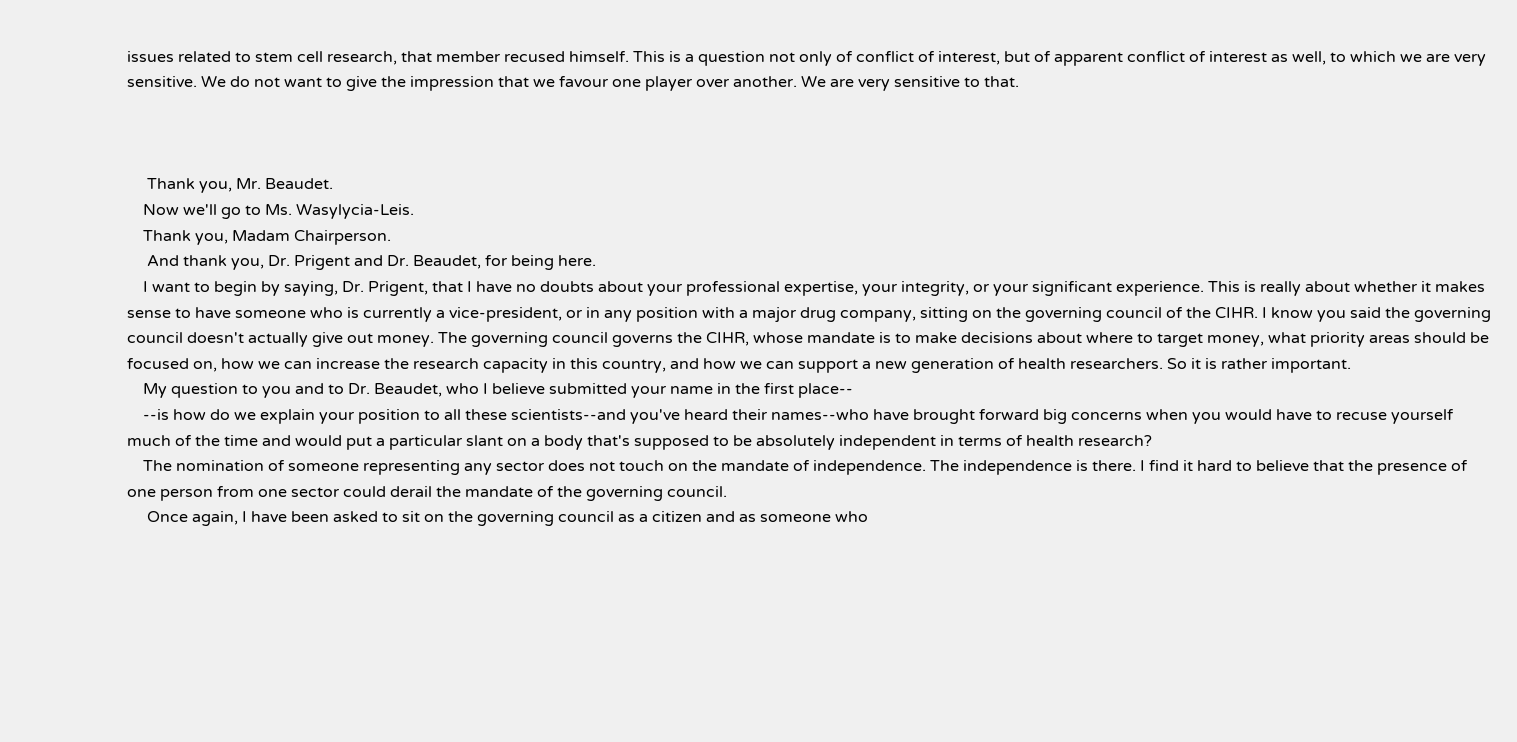issues related to stem cell research, that member recused himself. This is a question not only of conflict of interest, but of apparent conflict of interest as well, to which we are very sensitive. We do not want to give the impression that we favour one player over another. We are very sensitive to that.



     Thank you, Mr. Beaudet.
    Now we'll go to Ms. Wasylycia-Leis.
    Thank you, Madam Chairperson.
     And thank you, Dr. Prigent and Dr. Beaudet, for being here.
    I want to begin by saying, Dr. Prigent, that I have no doubts about your professional expertise, your integrity, or your significant experience. This is really about whether it makes sense to have someone who is currently a vice-president, or in any position with a major drug company, sitting on the governing council of the CIHR. I know you said the governing council doesn't actually give out money. The governing council governs the CIHR, whose mandate is to make decisions about where to target money, what priority areas should be focused on, how we can increase the research capacity in this country, and how we can support a new generation of health researchers. So it is rather important.
    My question to you and to Dr. Beaudet, who I believe submitted your name in the first place--
    --is how do we explain your position to all these scientists--and you've heard their names--who have brought forward big concerns when you would have to recuse yourself much of the time and would put a particular slant on a body that's supposed to be absolutely independent in terms of health research?
    The nomination of someone representing any sector does not touch on the mandate of independence. The independence is there. I find it hard to believe that the presence of one person from one sector could derail the mandate of the governing council.
     Once again, I have been asked to sit on the governing council as a citizen and as someone who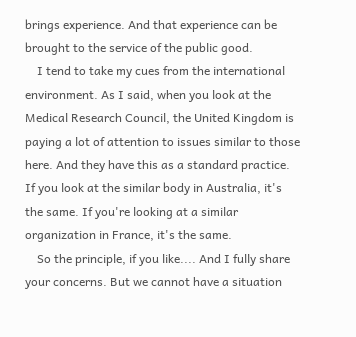brings experience. And that experience can be brought to the service of the public good.
    I tend to take my cues from the international environment. As I said, when you look at the Medical Research Council, the United Kingdom is paying a lot of attention to issues similar to those here. And they have this as a standard practice. If you look at the similar body in Australia, it's the same. If you're looking at a similar organization in France, it's the same.
    So the principle, if you like.... And I fully share your concerns. But we cannot have a situation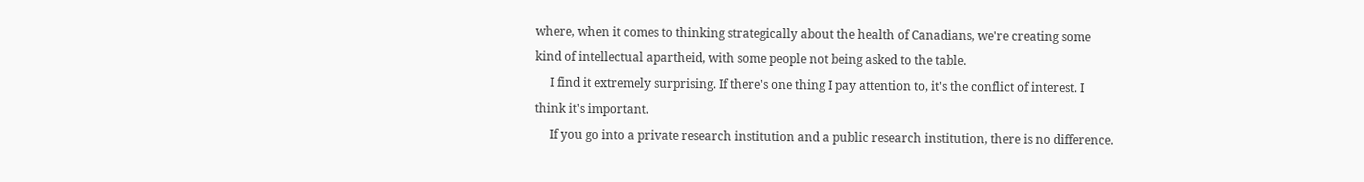where, when it comes to thinking strategically about the health of Canadians, we're creating some kind of intellectual apartheid, with some people not being asked to the table.
     I find it extremely surprising. If there's one thing I pay attention to, it's the conflict of interest. I think it's important.
     If you go into a private research institution and a public research institution, there is no difference.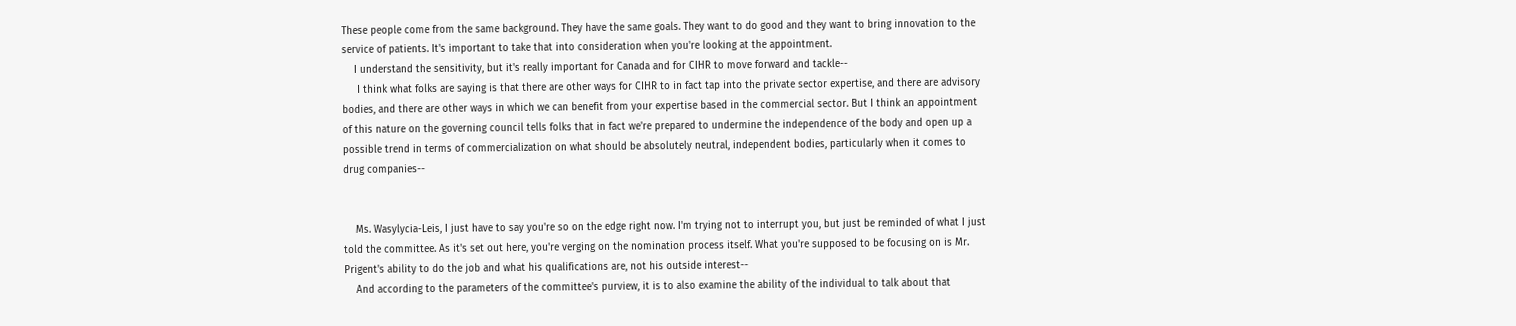These people come from the same background. They have the same goals. They want to do good and they want to bring innovation to the service of patients. It's important to take that into consideration when you're looking at the appointment.
    I understand the sensitivity, but it's really important for Canada and for CIHR to move forward and tackle--
     I think what folks are saying is that there are other ways for CIHR to in fact tap into the private sector expertise, and there are advisory bodies, and there are other ways in which we can benefit from your expertise based in the commercial sector. But I think an appointment of this nature on the governing council tells folks that in fact we're prepared to undermine the independence of the body and open up a possible trend in terms of commercialization on what should be absolutely neutral, independent bodies, particularly when it comes to drug companies--


    Ms. Wasylycia-Leis, I just have to say you're so on the edge right now. I'm trying not to interrupt you, but just be reminded of what I just told the committee. As it's set out here, you're verging on the nomination process itself. What you're supposed to be focusing on is Mr. Prigent's ability to do the job and what his qualifications are, not his outside interest--
    And according to the parameters of the committee's purview, it is to also examine the ability of the individual to talk about that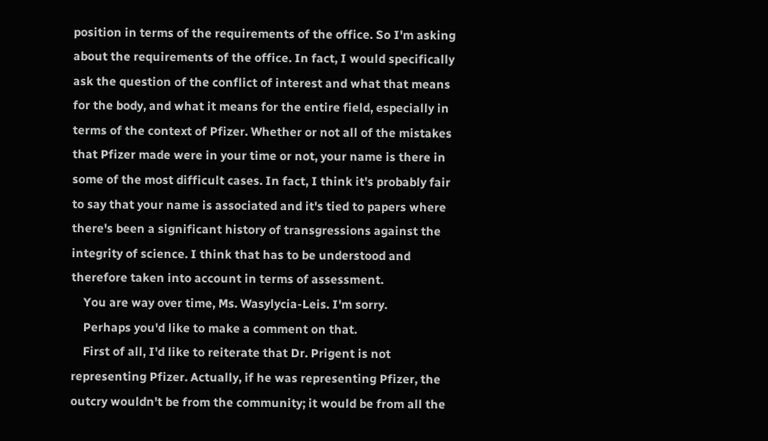position in terms of the requirements of the office. So I'm asking about the requirements of the office. In fact, I would specifically ask the question of the conflict of interest and what that means for the body, and what it means for the entire field, especially in terms of the context of Pfizer. Whether or not all of the mistakes that Pfizer made were in your time or not, your name is there in some of the most difficult cases. In fact, I think it's probably fair to say that your name is associated and it's tied to papers where there's been a significant history of transgressions against the integrity of science. I think that has to be understood and therefore taken into account in terms of assessment.
    You are way over time, Ms. Wasylycia-Leis. I'm sorry.
    Perhaps you'd like to make a comment on that.
    First of all, I'd like to reiterate that Dr. Prigent is not representing Pfizer. Actually, if he was representing Pfizer, the outcry wouldn't be from the community; it would be from all the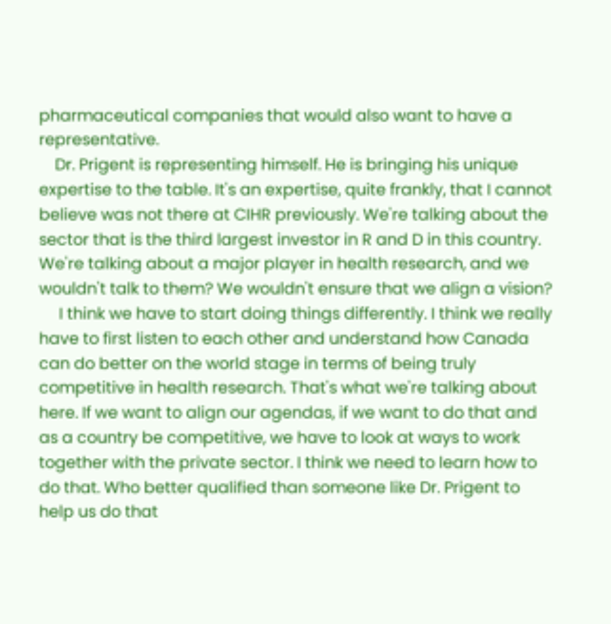pharmaceutical companies that would also want to have a representative.
    Dr. Prigent is representing himself. He is bringing his unique expertise to the table. It's an expertise, quite frankly, that I cannot believe was not there at CIHR previously. We're talking about the sector that is the third largest investor in R and D in this country. We're talking about a major player in health research, and we wouldn't talk to them? We wouldn't ensure that we align a vision?
     I think we have to start doing things differently. I think we really have to first listen to each other and understand how Canada can do better on the world stage in terms of being truly competitive in health research. That's what we're talking about here. If we want to align our agendas, if we want to do that and as a country be competitive, we have to look at ways to work together with the private sector. I think we need to learn how to do that. Who better qualified than someone like Dr. Prigent to help us do that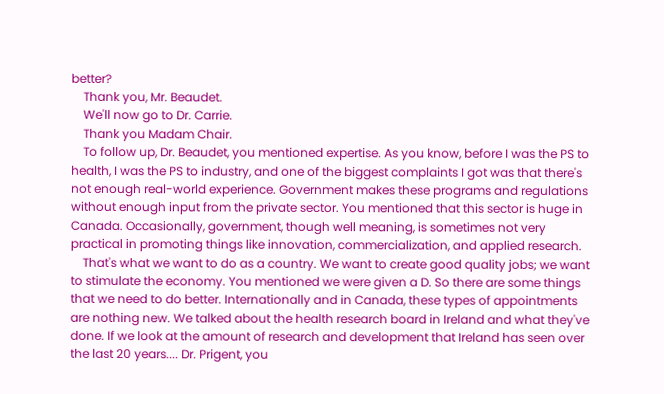better?
    Thank you, Mr. Beaudet.
    We'll now go to Dr. Carrie.
    Thank you Madam Chair.
    To follow up, Dr. Beaudet, you mentioned expertise. As you know, before I was the PS to health, I was the PS to industry, and one of the biggest complaints I got was that there's not enough real-world experience. Government makes these programs and regulations without enough input from the private sector. You mentioned that this sector is huge in Canada. Occasionally, government, though well meaning, is sometimes not very practical in promoting things like innovation, commercialization, and applied research.
    That's what we want to do as a country. We want to create good quality jobs; we want to stimulate the economy. You mentioned we were given a D. So there are some things that we need to do better. Internationally and in Canada, these types of appointments are nothing new. We talked about the health research board in Ireland and what they've done. If we look at the amount of research and development that Ireland has seen over the last 20 years.... Dr. Prigent, you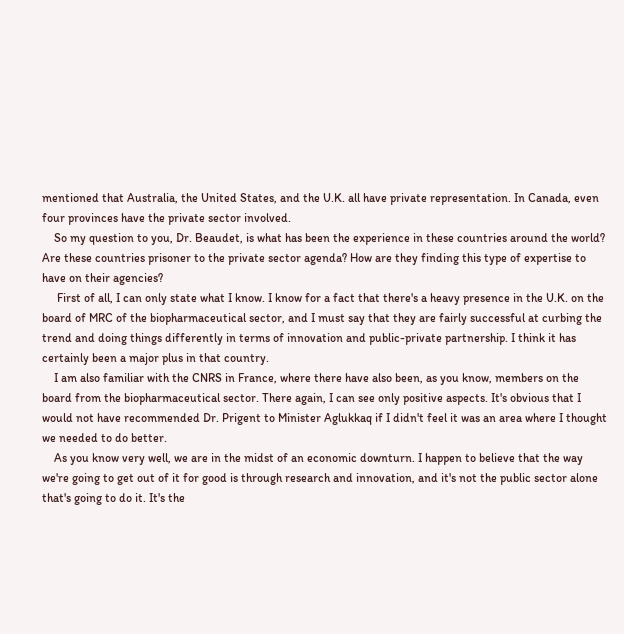mentioned that Australia, the United States, and the U.K. all have private representation. In Canada, even four provinces have the private sector involved.
    So my question to you, Dr. Beaudet, is what has been the experience in these countries around the world? Are these countries prisoner to the private sector agenda? How are they finding this type of expertise to have on their agencies?
     First of all, I can only state what I know. I know for a fact that there's a heavy presence in the U.K. on the board of MRC of the biopharmaceutical sector, and I must say that they are fairly successful at curbing the trend and doing things differently in terms of innovation and public-private partnership. I think it has certainly been a major plus in that country.
    I am also familiar with the CNRS in France, where there have also been, as you know, members on the board from the biopharmaceutical sector. There again, I can see only positive aspects. It's obvious that I would not have recommended Dr. Prigent to Minister Aglukkaq if I didn't feel it was an area where I thought we needed to do better.
    As you know very well, we are in the midst of an economic downturn. I happen to believe that the way we're going to get out of it for good is through research and innovation, and it's not the public sector alone that's going to do it. It's the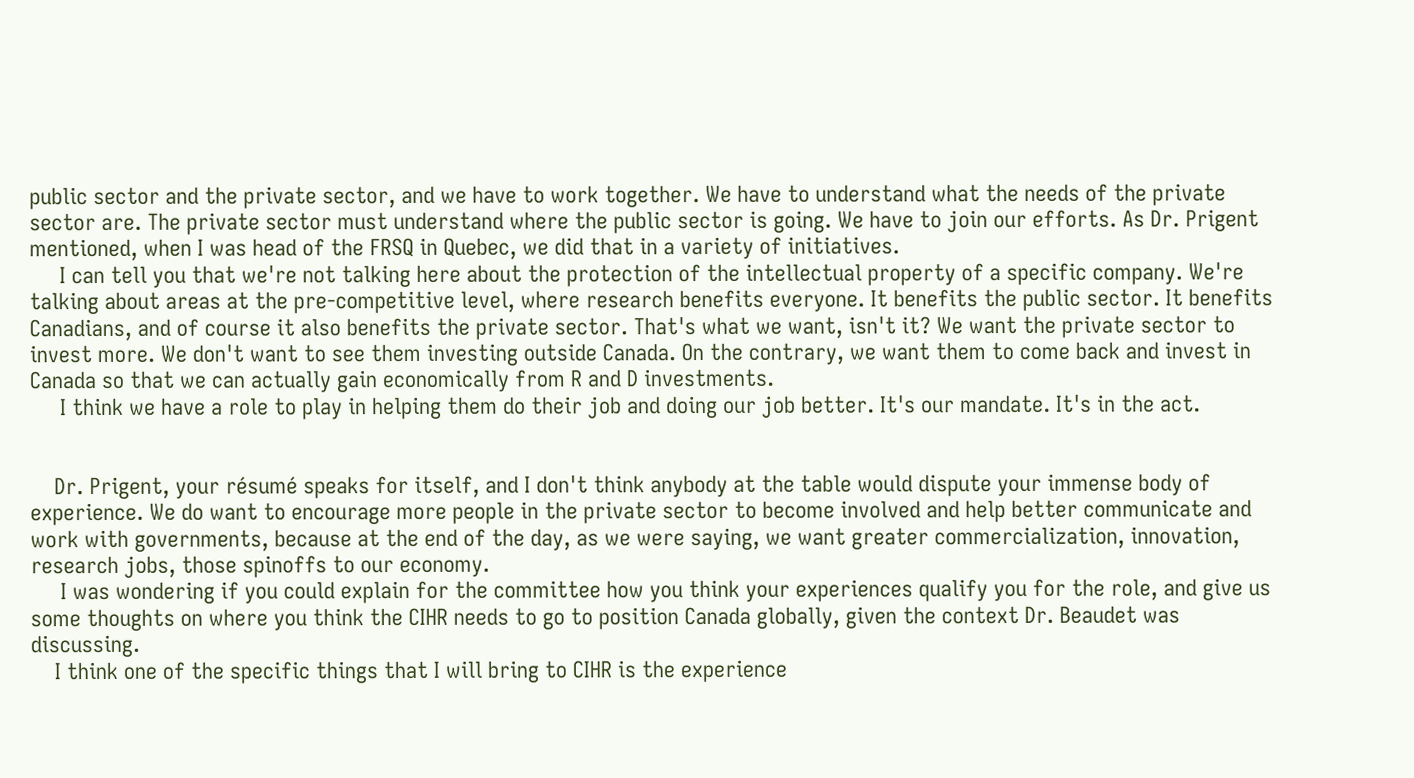public sector and the private sector, and we have to work together. We have to understand what the needs of the private sector are. The private sector must understand where the public sector is going. We have to join our efforts. As Dr. Prigent mentioned, when I was head of the FRSQ in Quebec, we did that in a variety of initiatives.
     I can tell you that we're not talking here about the protection of the intellectual property of a specific company. We're talking about areas at the pre-competitive level, where research benefits everyone. It benefits the public sector. It benefits Canadians, and of course it also benefits the private sector. That's what we want, isn't it? We want the private sector to invest more. We don't want to see them investing outside Canada. On the contrary, we want them to come back and invest in Canada so that we can actually gain economically from R and D investments.
     I think we have a role to play in helping them do their job and doing our job better. It's our mandate. It's in the act.


    Dr. Prigent, your résumé speaks for itself, and I don't think anybody at the table would dispute your immense body of experience. We do want to encourage more people in the private sector to become involved and help better communicate and work with governments, because at the end of the day, as we were saying, we want greater commercialization, innovation, research jobs, those spinoffs to our economy.
     I was wondering if you could explain for the committee how you think your experiences qualify you for the role, and give us some thoughts on where you think the CIHR needs to go to position Canada globally, given the context Dr. Beaudet was discussing.
    I think one of the specific things that I will bring to CIHR is the experience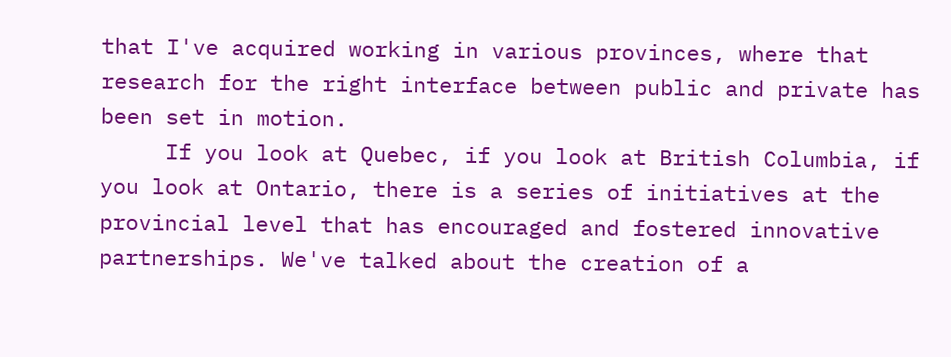that I've acquired working in various provinces, where that research for the right interface between public and private has been set in motion.
     If you look at Quebec, if you look at British Columbia, if you look at Ontario, there is a series of initiatives at the provincial level that has encouraged and fostered innovative partnerships. We've talked about the creation of a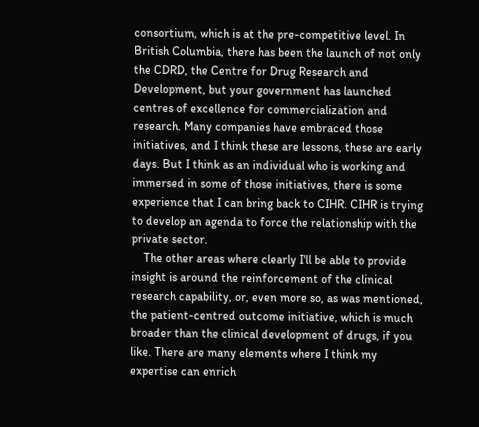consortium, which is at the pre-competitive level. In British Columbia, there has been the launch of not only the CDRD, the Centre for Drug Research and Development, but your government has launched centres of excellence for commercialization and research. Many companies have embraced those initiatives, and I think these are lessons, these are early days. But I think as an individual who is working and immersed in some of those initiatives, there is some experience that I can bring back to CIHR. CIHR is trying to develop an agenda to force the relationship with the private sector.
    The other areas where clearly I'll be able to provide insight is around the reinforcement of the clinical research capability, or, even more so, as was mentioned, the patient-centred outcome initiative, which is much broader than the clinical development of drugs, if you like. There are many elements where I think my expertise can enrich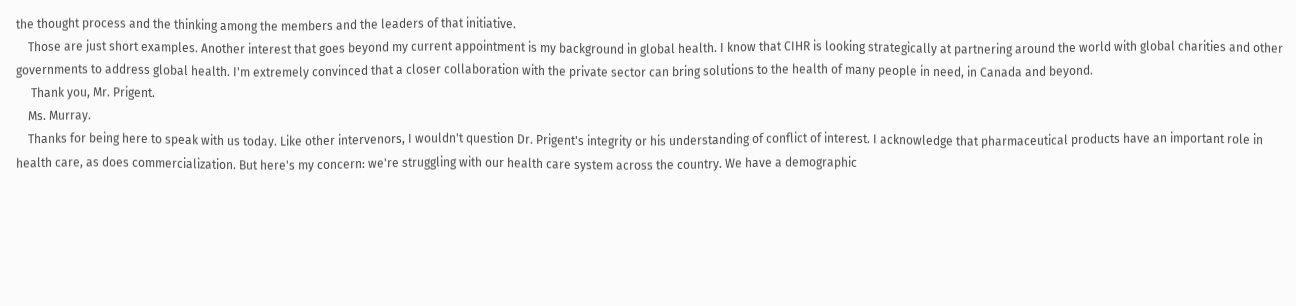the thought process and the thinking among the members and the leaders of that initiative.
    Those are just short examples. Another interest that goes beyond my current appointment is my background in global health. I know that CIHR is looking strategically at partnering around the world with global charities and other governments to address global health. I'm extremely convinced that a closer collaboration with the private sector can bring solutions to the health of many people in need, in Canada and beyond.
     Thank you, Mr. Prigent.
    Ms. Murray.
    Thanks for being here to speak with us today. Like other intervenors, I wouldn't question Dr. Prigent's integrity or his understanding of conflict of interest. I acknowledge that pharmaceutical products have an important role in health care, as does commercialization. But here's my concern: we're struggling with our health care system across the country. We have a demographic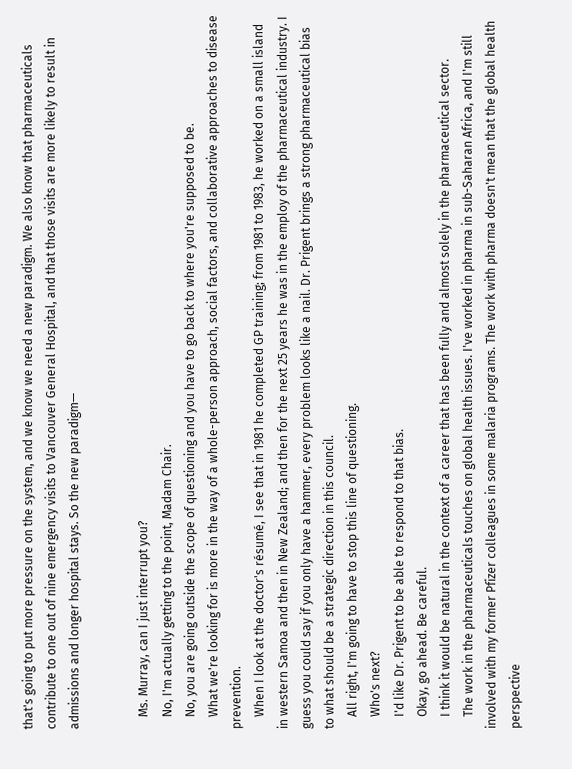that's going to put more pressure on the system, and we know we need a new paradigm. We also know that pharmaceuticals contribute to one out of nine emergency visits to Vancouver General Hospital, and that those visits are more likely to result in admissions and longer hospital stays. So the new paradigm—


    Ms. Murray, can I just interrupt you?
    No, I'm actually getting to the point, Madam Chair.
    No, you are going outside the scope of questioning and you have to go back to where you're supposed to be.
    What we're looking for is more in the way of a whole-person approach, social factors, and collaborative approaches to disease prevention.
    When I look at the doctor's résumé, I see that in 1981 he completed GP training; from 1981 to 1983, he worked on a small island in western Samoa and then in New Zealand; and then for the next 25 years he was in the employ of the pharmaceutical industry. I guess you could say if you only have a hammer, every problem looks like a nail. Dr. Prigent brings a strong pharmaceutical bias to what should be a strategic direction in this council.
    All right, I'm going to have to stop this line of questioning.
    Who's next?
    I'd like Dr. Prigent to be able to respond to that bias.
    Okay, go ahead. Be careful.
    I think it would be natural in the context of a career that has been fully and almost solely in the pharmaceutical sector.
    The work in the pharmaceuticals touches on global health issues. I've worked in pharma in sub-Saharan Africa, and I'm still involved with my former Pfizer colleagues in some malaria programs. The work with pharma doesn't mean that the global health perspective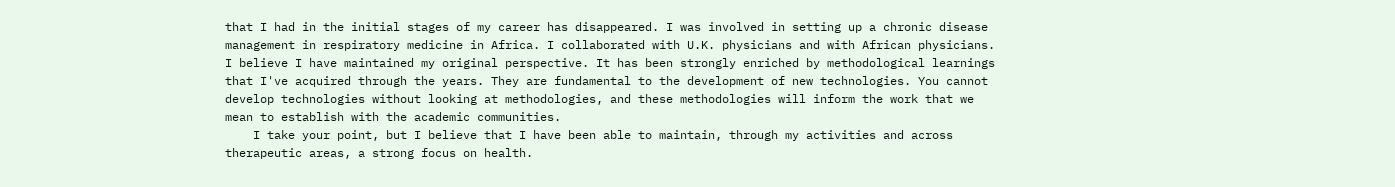that I had in the initial stages of my career has disappeared. I was involved in setting up a chronic disease management in respiratory medicine in Africa. I collaborated with U.K. physicians and with African physicians. I believe I have maintained my original perspective. It has been strongly enriched by methodological learnings that I've acquired through the years. They are fundamental to the development of new technologies. You cannot develop technologies without looking at methodologies, and these methodologies will inform the work that we mean to establish with the academic communities.
    I take your point, but I believe that I have been able to maintain, through my activities and across therapeutic areas, a strong focus on health.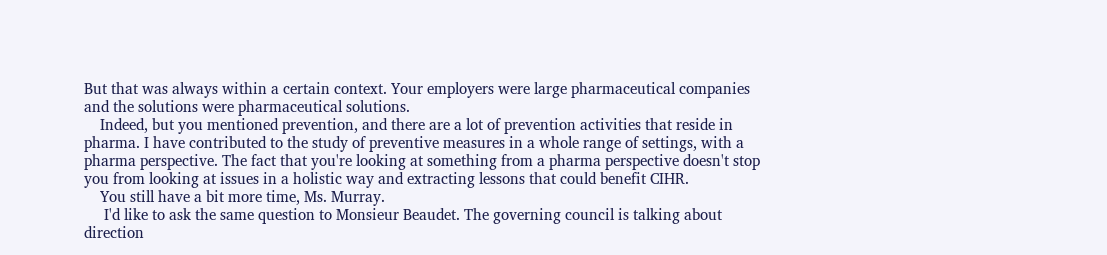But that was always within a certain context. Your employers were large pharmaceutical companies and the solutions were pharmaceutical solutions.
    Indeed, but you mentioned prevention, and there are a lot of prevention activities that reside in pharma. I have contributed to the study of preventive measures in a whole range of settings, with a pharma perspective. The fact that you're looking at something from a pharma perspective doesn't stop you from looking at issues in a holistic way and extracting lessons that could benefit CIHR.
    You still have a bit more time, Ms. Murray.
     I'd like to ask the same question to Monsieur Beaudet. The governing council is talking about direction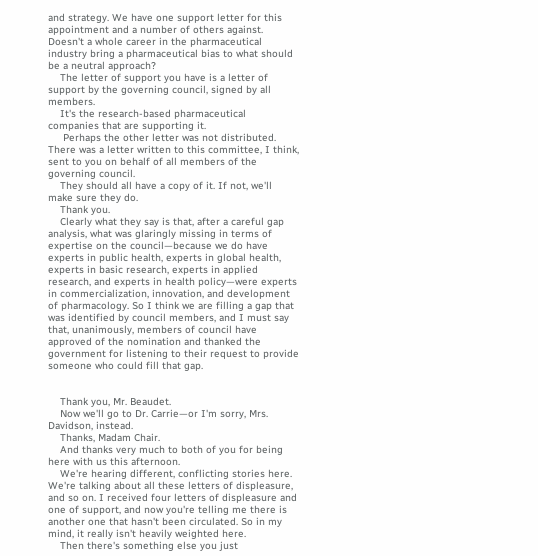and strategy. We have one support letter for this appointment and a number of others against. Doesn't a whole career in the pharmaceutical industry bring a pharmaceutical bias to what should be a neutral approach?
    The letter of support you have is a letter of support by the governing council, signed by all members.
    It's the research-based pharmaceutical companies that are supporting it.
     Perhaps the other letter was not distributed. There was a letter written to this committee, I think, sent to you on behalf of all members of the governing council.
    They should all have a copy of it. If not, we'll make sure they do.
    Thank you.
    Clearly what they say is that, after a careful gap analysis, what was glaringly missing in terms of expertise on the council—because we do have experts in public health, experts in global health, experts in basic research, experts in applied research, and experts in health policy—were experts in commercialization, innovation, and development of pharmacology. So I think we are filling a gap that was identified by council members, and I must say that, unanimously, members of council have approved of the nomination and thanked the government for listening to their request to provide someone who could fill that gap.


    Thank you, Mr. Beaudet.
    Now we'll go to Dr. Carrie—or I'm sorry, Mrs. Davidson, instead.
    Thanks, Madam Chair.
    And thanks very much to both of you for being here with us this afternoon.
    We're hearing different, conflicting stories here. We're talking about all these letters of displeasure, and so on. I received four letters of displeasure and one of support, and now you're telling me there is another one that hasn't been circulated. So in my mind, it really isn't heavily weighted here.
    Then there's something else you just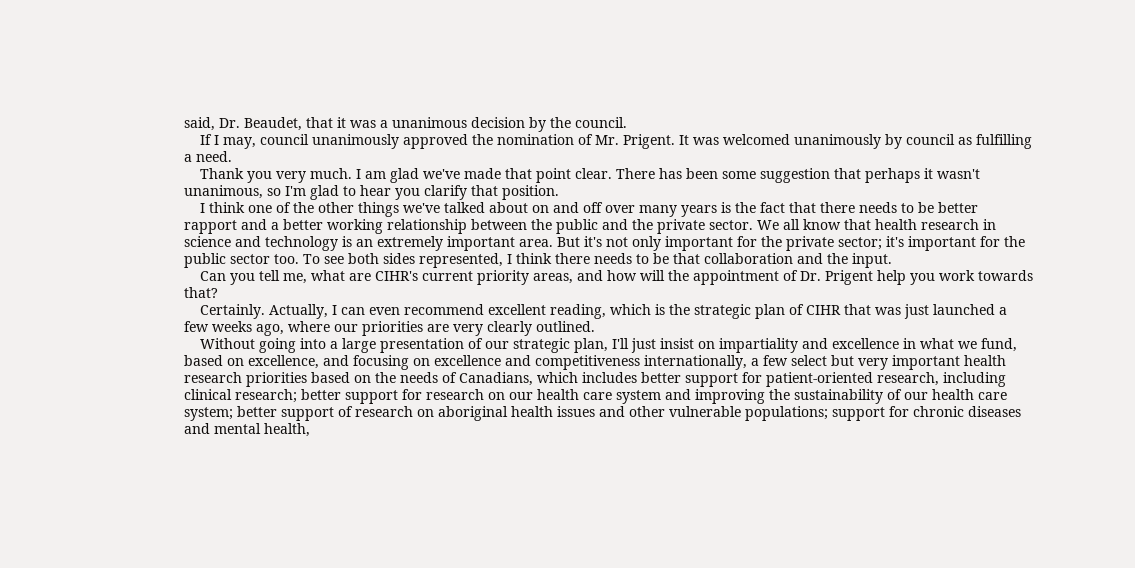said, Dr. Beaudet, that it was a unanimous decision by the council.
    If I may, council unanimously approved the nomination of Mr. Prigent. It was welcomed unanimously by council as fulfilling a need.
    Thank you very much. I am glad we've made that point clear. There has been some suggestion that perhaps it wasn't unanimous, so I'm glad to hear you clarify that position.
    I think one of the other things we've talked about on and off over many years is the fact that there needs to be better rapport and a better working relationship between the public and the private sector. We all know that health research in science and technology is an extremely important area. But it's not only important for the private sector; it's important for the public sector too. To see both sides represented, I think there needs to be that collaboration and the input.
    Can you tell me, what are CIHR's current priority areas, and how will the appointment of Dr. Prigent help you work towards that?
    Certainly. Actually, I can even recommend excellent reading, which is the strategic plan of CIHR that was just launched a few weeks ago, where our priorities are very clearly outlined.
    Without going into a large presentation of our strategic plan, I'll just insist on impartiality and excellence in what we fund, based on excellence, and focusing on excellence and competitiveness internationally, a few select but very important health research priorities based on the needs of Canadians, which includes better support for patient-oriented research, including clinical research; better support for research on our health care system and improving the sustainability of our health care system; better support of research on aboriginal health issues and other vulnerable populations; support for chronic diseases and mental health,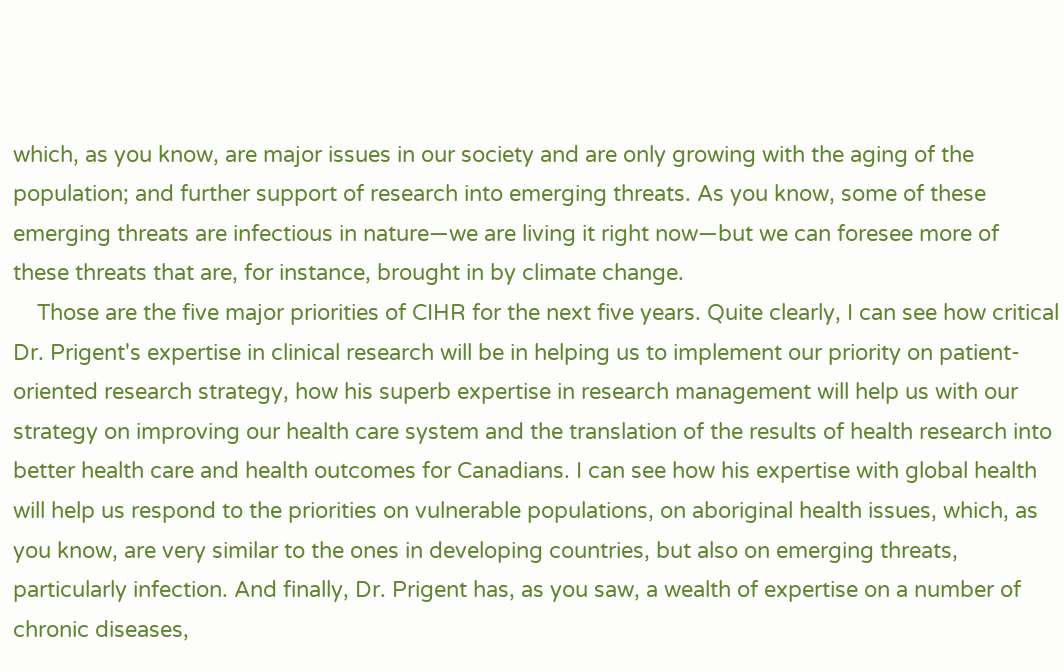which, as you know, are major issues in our society and are only growing with the aging of the population; and further support of research into emerging threats. As you know, some of these emerging threats are infectious in nature—we are living it right now—but we can foresee more of these threats that are, for instance, brought in by climate change.
    Those are the five major priorities of CIHR for the next five years. Quite clearly, I can see how critical Dr. Prigent's expertise in clinical research will be in helping us to implement our priority on patient-oriented research strategy, how his superb expertise in research management will help us with our strategy on improving our health care system and the translation of the results of health research into better health care and health outcomes for Canadians. I can see how his expertise with global health will help us respond to the priorities on vulnerable populations, on aboriginal health issues, which, as you know, are very similar to the ones in developing countries, but also on emerging threats, particularly infection. And finally, Dr. Prigent has, as you saw, a wealth of expertise on a number of chronic diseases,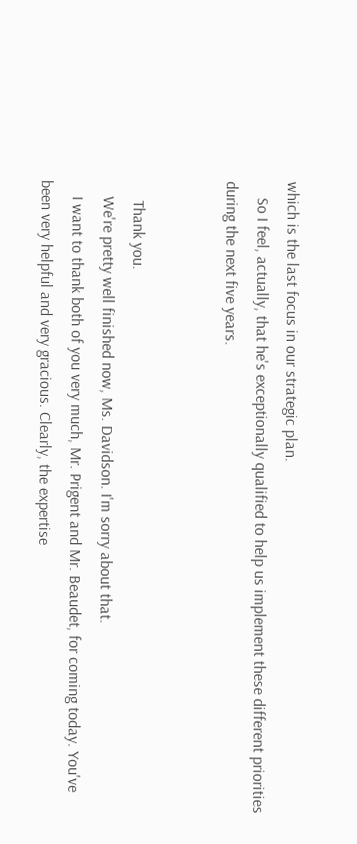which is the last focus in our strategic plan.
    So I feel, actually, that he's exceptionally qualified to help us implement these different priorities during the next five years.


     Thank you.
    We're pretty well finished now, Ms. Davidson. I'm sorry about that.
    I want to thank both of you very much, Mr. Prigent and Mr. Beaudet, for coming today. You've been very helpful and very gracious. Clearly, the expertise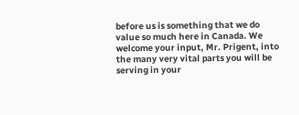before us is something that we do value so much here in Canada. We welcome your input, Mr. Prigent, into the many very vital parts you will be serving in your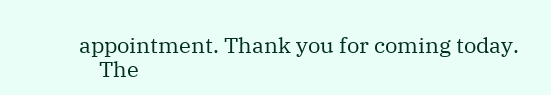appointment. Thank you for coming today.
    The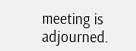meeting is adjourned.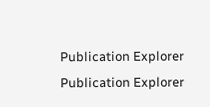Publication Explorer
Publication Explorer